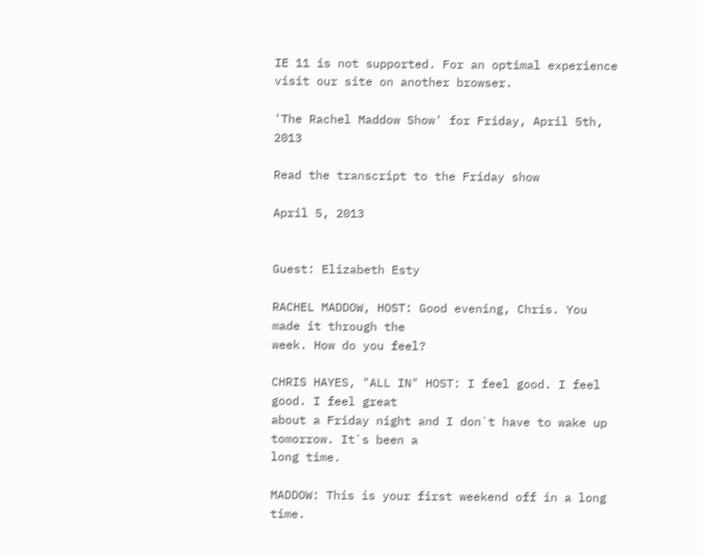IE 11 is not supported. For an optimal experience visit our site on another browser.

'The Rachel Maddow Show' for Friday, April 5th, 2013

Read the transcript to the Friday show

April 5, 2013


Guest: Elizabeth Esty

RACHEL MADDOW, HOST: Good evening, Chris. You made it through the
week. How do you feel?

CHRIS HAYES, "ALL IN" HOST: I feel good. I feel good. I feel great
about a Friday night and I don`t have to wake up tomorrow. It`s been a
long time.

MADDOW: This is your first weekend off in a long time.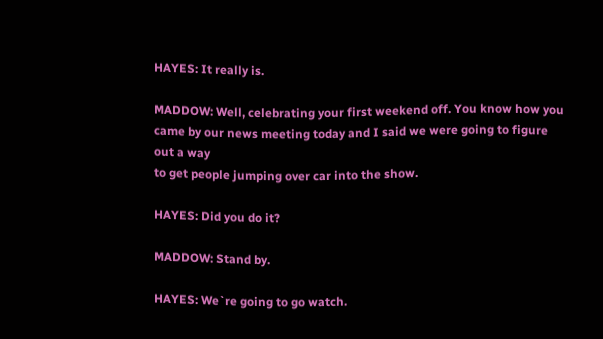HAYES: It really is.

MADDOW: Well, celebrating your first weekend off. You know how you
came by our news meeting today and I said we were going to figure out a way
to get people jumping over car into the show.

HAYES: Did you do it?

MADDOW: Stand by.

HAYES: We`re going to go watch.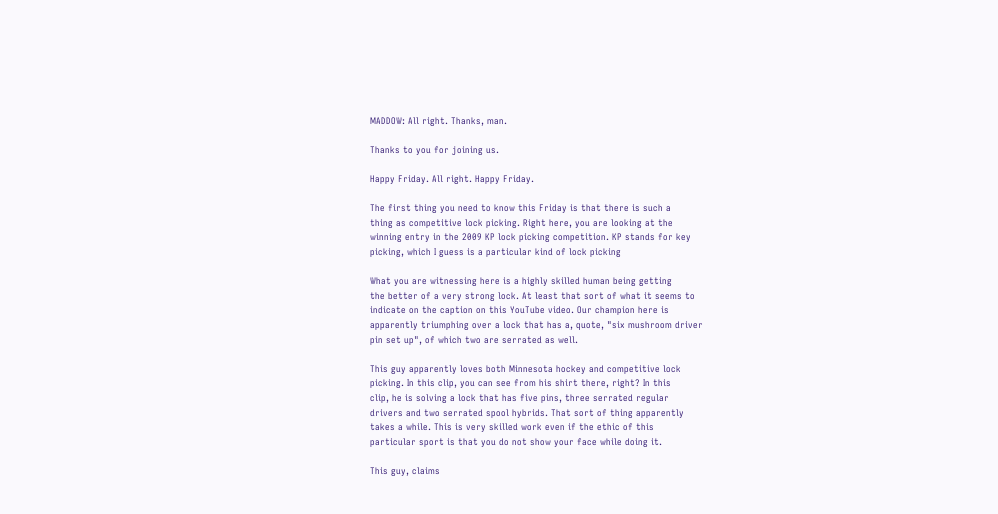MADDOW: All right. Thanks, man.

Thanks to you for joining us.

Happy Friday. All right. Happy Friday.

The first thing you need to know this Friday is that there is such a
thing as competitive lock picking. Right here, you are looking at the
winning entry in the 2009 KP lock picking competition. KP stands for key
picking, which I guess is a particular kind of lock picking

What you are witnessing here is a highly skilled human being getting
the better of a very strong lock. At least that sort of what it seems to
indicate on the caption on this YouTube video. Our champion here is
apparently triumphing over a lock that has a, quote, "six mushroom driver
pin set up", of which two are serrated as well.

This guy apparently loves both Minnesota hockey and competitive lock
picking. In this clip, you can see from his shirt there, right? In this
clip, he is solving a lock that has five pins, three serrated regular
drivers and two serrated spool hybrids. That sort of thing apparently
takes a while. This is very skilled work even if the ethic of this
particular sport is that you do not show your face while doing it.

This guy, claims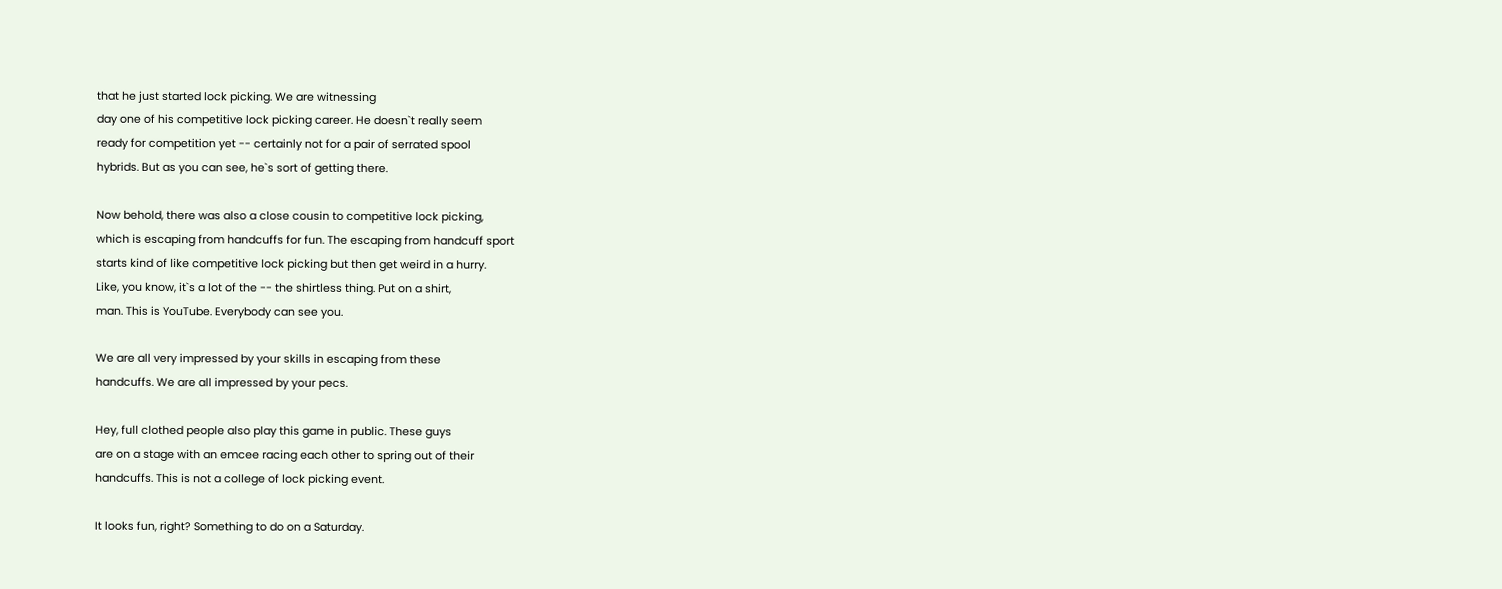that he just started lock picking. We are witnessing
day one of his competitive lock picking career. He doesn`t really seem
ready for competition yet -- certainly not for a pair of serrated spool
hybrids. But as you can see, he`s sort of getting there.

Now behold, there was also a close cousin to competitive lock picking,
which is escaping from handcuffs for fun. The escaping from handcuff sport
starts kind of like competitive lock picking but then get weird in a hurry.
Like, you know, it`s a lot of the -- the shirtless thing. Put on a shirt,
man. This is YouTube. Everybody can see you.

We are all very impressed by your skills in escaping from these
handcuffs. We are all impressed by your pecs.

Hey, full clothed people also play this game in public. These guys
are on a stage with an emcee racing each other to spring out of their
handcuffs. This is not a college of lock picking event.

It looks fun, right? Something to do on a Saturday.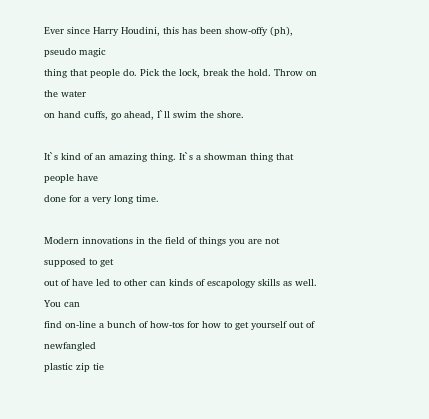Ever since Harry Houdini, this has been show-offy (ph), pseudo magic
thing that people do. Pick the lock, break the hold. Throw on the water
on hand cuffs, go ahead, I`ll swim the shore.

It`s kind of an amazing thing. It`s a showman thing that people have
done for a very long time.

Modern innovations in the field of things you are not supposed to get
out of have led to other can kinds of escapology skills as well. You can
find on-line a bunch of how-tos for how to get yourself out of newfangled
plastic zip tie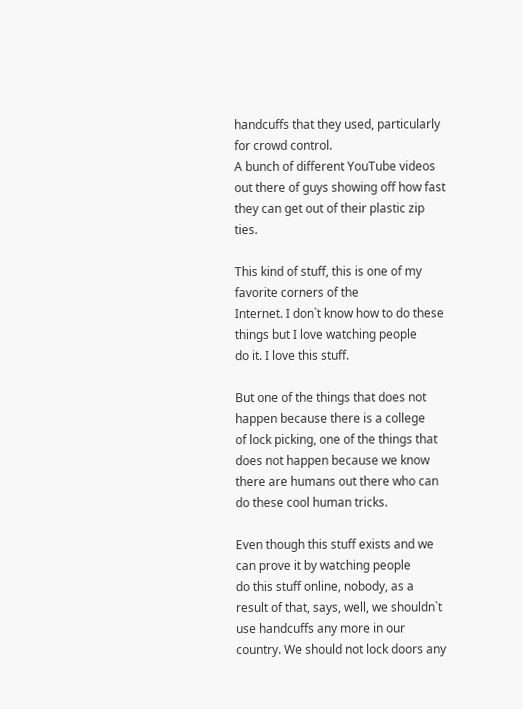handcuffs that they used, particularly for crowd control.
A bunch of different YouTube videos out there of guys showing off how fast
they can get out of their plastic zip ties.

This kind of stuff, this is one of my favorite corners of the
Internet. I don`t know how to do these things but I love watching people
do it. I love this stuff.

But one of the things that does not happen because there is a college
of lock picking, one of the things that does not happen because we know
there are humans out there who can do these cool human tricks.

Even though this stuff exists and we can prove it by watching people
do this stuff online, nobody, as a result of that, says, well, we shouldn`t
use handcuffs any more in our country. We should not lock doors any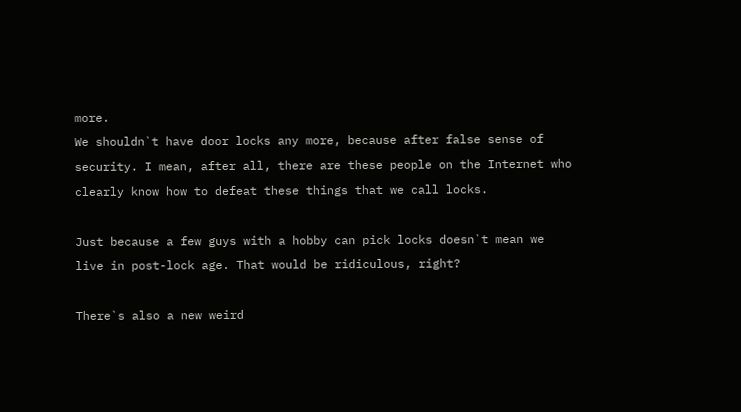more.
We shouldn`t have door locks any more, because after false sense of
security. I mean, after all, there are these people on the Internet who
clearly know how to defeat these things that we call locks.

Just because a few guys with a hobby can pick locks doesn`t mean we
live in post-lock age. That would be ridiculous, right?

There`s also a new weird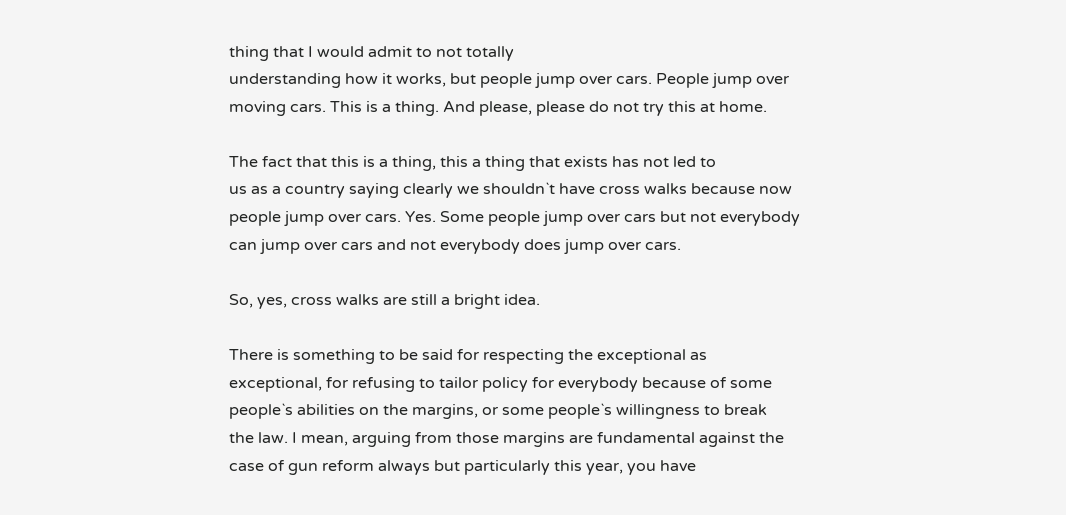thing that I would admit to not totally
understanding how it works, but people jump over cars. People jump over
moving cars. This is a thing. And please, please do not try this at home.

The fact that this is a thing, this a thing that exists has not led to
us as a country saying clearly we shouldn`t have cross walks because now
people jump over cars. Yes. Some people jump over cars but not everybody
can jump over cars and not everybody does jump over cars.

So, yes, cross walks are still a bright idea.

There is something to be said for respecting the exceptional as
exceptional, for refusing to tailor policy for everybody because of some
people`s abilities on the margins, or some people`s willingness to break
the law. I mean, arguing from those margins are fundamental against the
case of gun reform always but particularly this year, you have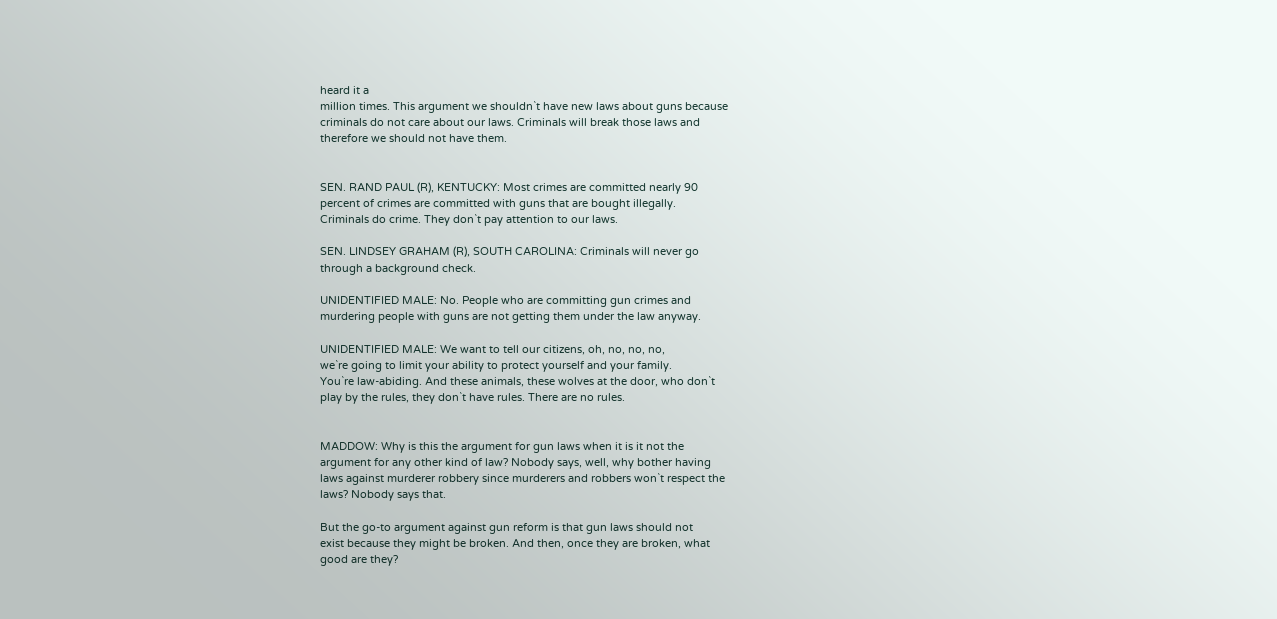heard it a
million times. This argument we shouldn`t have new laws about guns because
criminals do not care about our laws. Criminals will break those laws and
therefore we should not have them.


SEN. RAND PAUL (R), KENTUCKY: Most crimes are committed nearly 90
percent of crimes are committed with guns that are bought illegally.
Criminals do crime. They don`t pay attention to our laws.

SEN. LINDSEY GRAHAM (R), SOUTH CAROLINA: Criminals will never go
through a background check.

UNIDENTIFIED MALE: No. People who are committing gun crimes and
murdering people with guns are not getting them under the law anyway.

UNIDENTIFIED MALE: We want to tell our citizens, oh, no, no, no,
we`re going to limit your ability to protect yourself and your family.
You`re law-abiding. And these animals, these wolves at the door, who don`t
play by the rules, they don`t have rules. There are no rules.


MADDOW: Why is this the argument for gun laws when it is it not the
argument for any other kind of law? Nobody says, well, why bother having
laws against murderer robbery since murderers and robbers won`t respect the
laws? Nobody says that.

But the go-to argument against gun reform is that gun laws should not
exist because they might be broken. And then, once they are broken, what
good are they?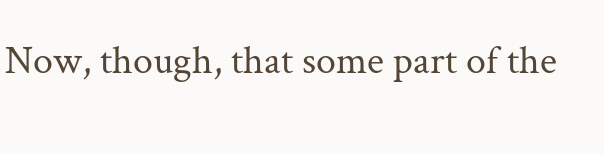Now, though, that some part of the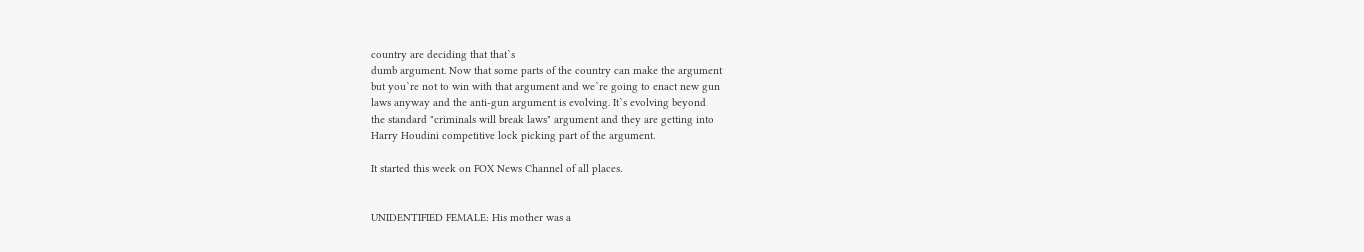country are deciding that that`s
dumb argument. Now that some parts of the country can make the argument
but you`re not to win with that argument and we`re going to enact new gun
laws anyway and the anti-gun argument is evolving. It`s evolving beyond
the standard "criminals will break laws" argument and they are getting into
Harry Houdini competitive lock picking part of the argument.

It started this week on FOX News Channel of all places.


UNIDENTIFIED FEMALE: His mother was a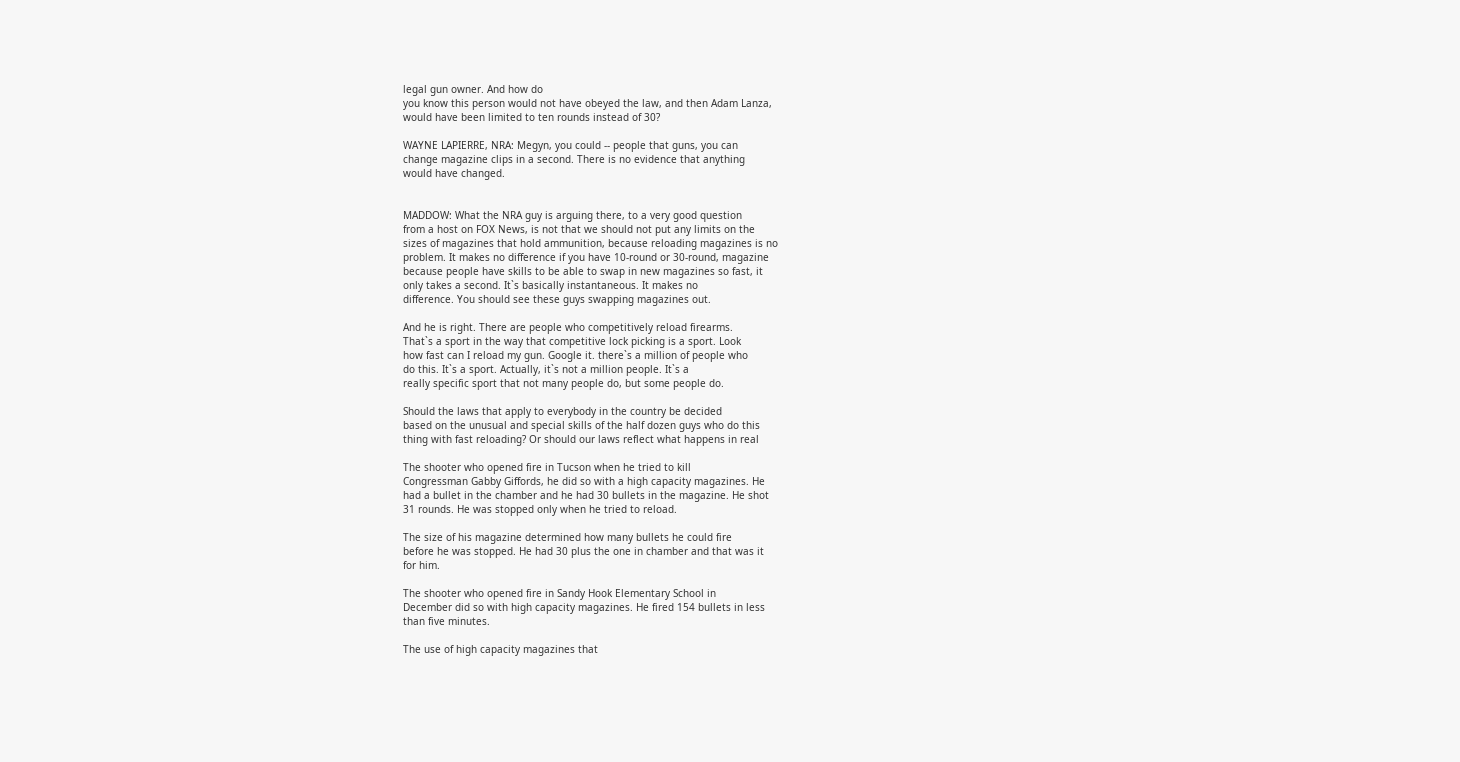legal gun owner. And how do
you know this person would not have obeyed the law, and then Adam Lanza,
would have been limited to ten rounds instead of 30?

WAYNE LAPIERRE, NRA: Megyn, you could -- people that guns, you can
change magazine clips in a second. There is no evidence that anything
would have changed.


MADDOW: What the NRA guy is arguing there, to a very good question
from a host on FOX News, is not that we should not put any limits on the
sizes of magazines that hold ammunition, because reloading magazines is no
problem. It makes no difference if you have 10-round or 30-round, magazine
because people have skills to be able to swap in new magazines so fast, it
only takes a second. It`s basically instantaneous. It makes no
difference. You should see these guys swapping magazines out.

And he is right. There are people who competitively reload firearms.
That`s a sport in the way that competitive lock picking is a sport. Look
how fast can I reload my gun. Google it. there`s a million of people who
do this. It`s a sport. Actually, it`s not a million people. It`s a
really specific sport that not many people do, but some people do.

Should the laws that apply to everybody in the country be decided
based on the unusual and special skills of the half dozen guys who do this
thing with fast reloading? Or should our laws reflect what happens in real

The shooter who opened fire in Tucson when he tried to kill
Congressman Gabby Giffords, he did so with a high capacity magazines. He
had a bullet in the chamber and he had 30 bullets in the magazine. He shot
31 rounds. He was stopped only when he tried to reload.

The size of his magazine determined how many bullets he could fire
before he was stopped. He had 30 plus the one in chamber and that was it
for him.

The shooter who opened fire in Sandy Hook Elementary School in
December did so with high capacity magazines. He fired 154 bullets in less
than five minutes.

The use of high capacity magazines that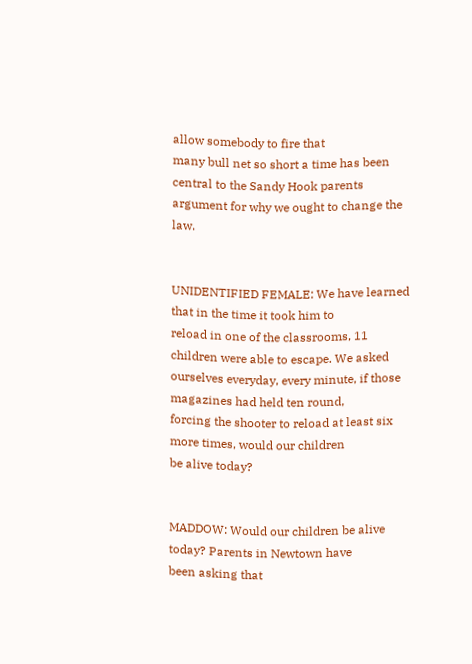allow somebody to fire that
many bull net so short a time has been central to the Sandy Hook parents
argument for why we ought to change the law.


UNIDENTIFIED FEMALE: We have learned that in the time it took him to
reload in one of the classrooms, 11 children were able to escape. We asked
ourselves everyday, every minute, if those magazines had held ten round,
forcing the shooter to reload at least six more times, would our children
be alive today?


MADDOW: Would our children be alive today? Parents in Newtown have
been asking that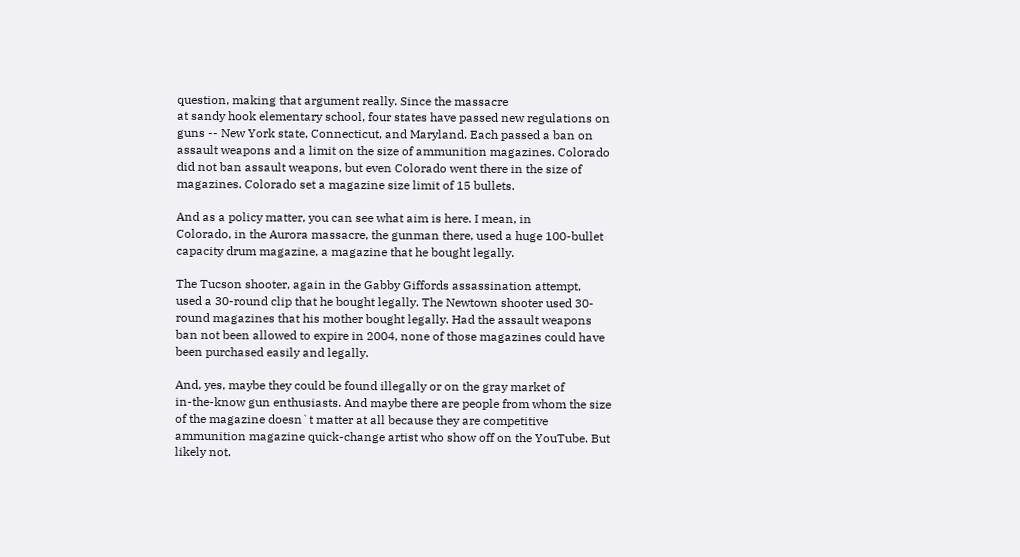question, making that argument really. Since the massacre
at sandy hook elementary school, four states have passed new regulations on
guns -- New York state, Connecticut, and Maryland. Each passed a ban on
assault weapons and a limit on the size of ammunition magazines. Colorado
did not ban assault weapons, but even Colorado went there in the size of
magazines. Colorado set a magazine size limit of 15 bullets.

And as a policy matter, you can see what aim is here. I mean, in
Colorado, in the Aurora massacre, the gunman there, used a huge 100-bullet
capacity drum magazine, a magazine that he bought legally.

The Tucson shooter, again in the Gabby Giffords assassination attempt,
used a 30-round clip that he bought legally. The Newtown shooter used 30-
round magazines that his mother bought legally. Had the assault weapons
ban not been allowed to expire in 2004, none of those magazines could have
been purchased easily and legally.

And, yes, maybe they could be found illegally or on the gray market of
in-the-know gun enthusiasts. And maybe there are people from whom the size
of the magazine doesn`t matter at all because they are competitive
ammunition magazine quick-change artist who show off on the YouTube. But
likely not.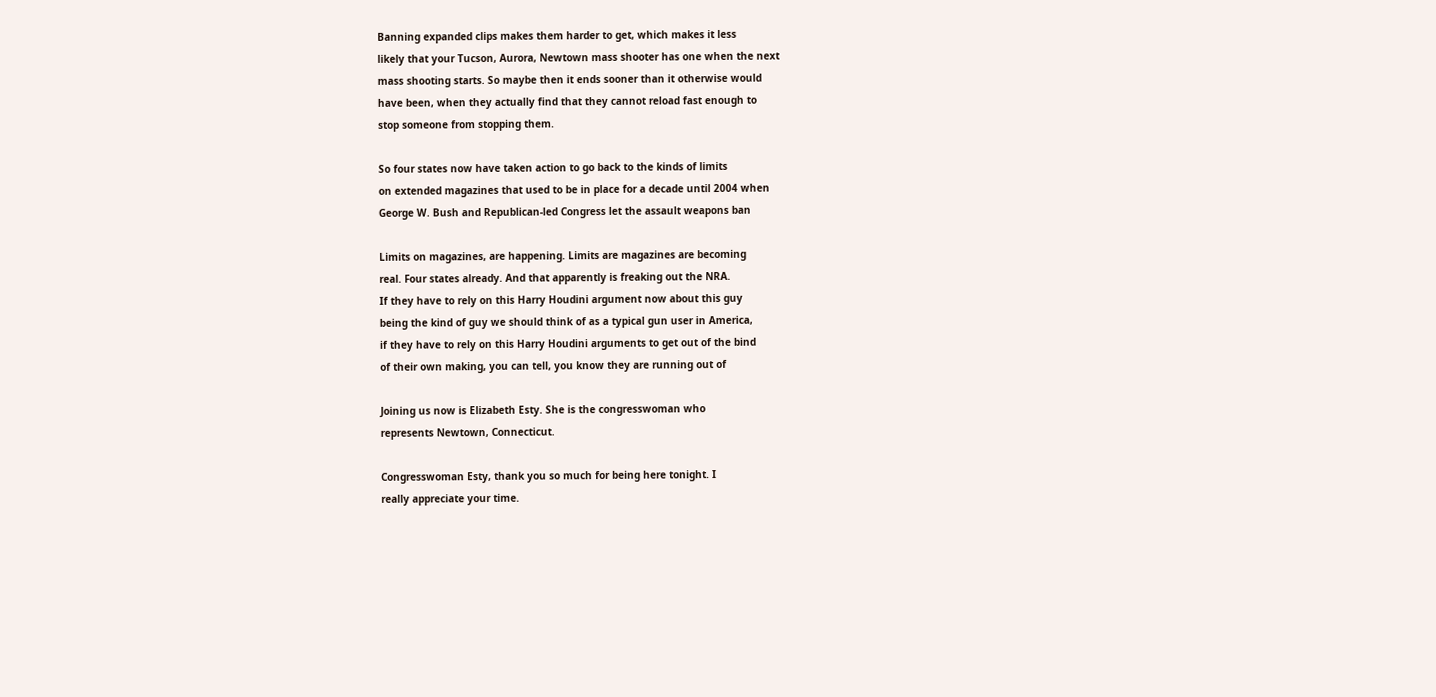Banning expanded clips makes them harder to get, which makes it less
likely that your Tucson, Aurora, Newtown mass shooter has one when the next
mass shooting starts. So maybe then it ends sooner than it otherwise would
have been, when they actually find that they cannot reload fast enough to
stop someone from stopping them.

So four states now have taken action to go back to the kinds of limits
on extended magazines that used to be in place for a decade until 2004 when
George W. Bush and Republican-led Congress let the assault weapons ban

Limits on magazines, are happening. Limits are magazines are becoming
real. Four states already. And that apparently is freaking out the NRA.
If they have to rely on this Harry Houdini argument now about this guy
being the kind of guy we should think of as a typical gun user in America,
if they have to rely on this Harry Houdini arguments to get out of the bind
of their own making, you can tell, you know they are running out of

Joining us now is Elizabeth Esty. She is the congresswoman who
represents Newtown, Connecticut.

Congresswoman Esty, thank you so much for being here tonight. I
really appreciate your time.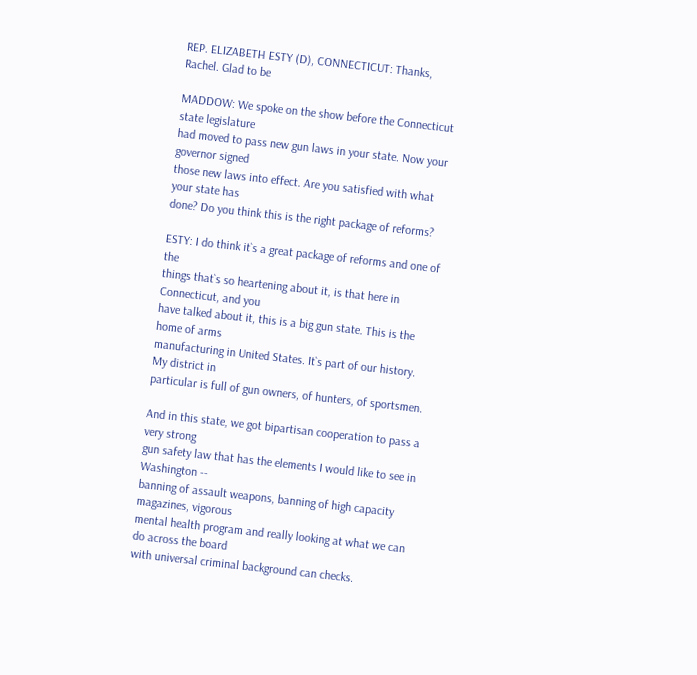REP. ELIZABETH ESTY (D), CONNECTICUT: Thanks, Rachel. Glad to be

MADDOW: We spoke on the show before the Connecticut state legislature
had moved to pass new gun laws in your state. Now your governor signed
those new laws into effect. Are you satisfied with what your state has
done? Do you think this is the right package of reforms?

ESTY: I do think it`s a great package of reforms and one of the
things that`s so heartening about it, is that here in Connecticut, and you
have talked about it, this is a big gun state. This is the home of arms
manufacturing in United States. It`s part of our history. My district in
particular is full of gun owners, of hunters, of sportsmen.

And in this state, we got bipartisan cooperation to pass a very strong
gun safety law that has the elements I would like to see in Washington --
banning of assault weapons, banning of high capacity magazines, vigorous
mental health program and really looking at what we can do across the board
with universal criminal background can checks.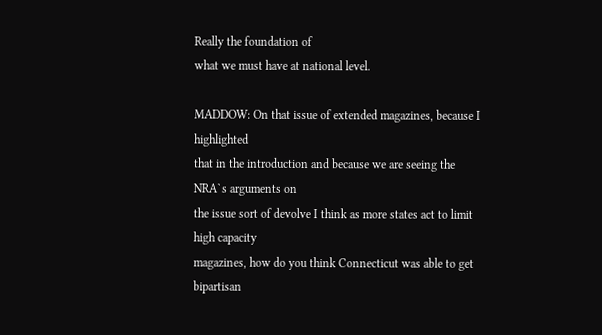Really the foundation of
what we must have at national level.

MADDOW: On that issue of extended magazines, because I highlighted
that in the introduction and because we are seeing the NRA`s arguments on
the issue sort of devolve I think as more states act to limit high capacity
magazines, how do you think Connecticut was able to get bipartisan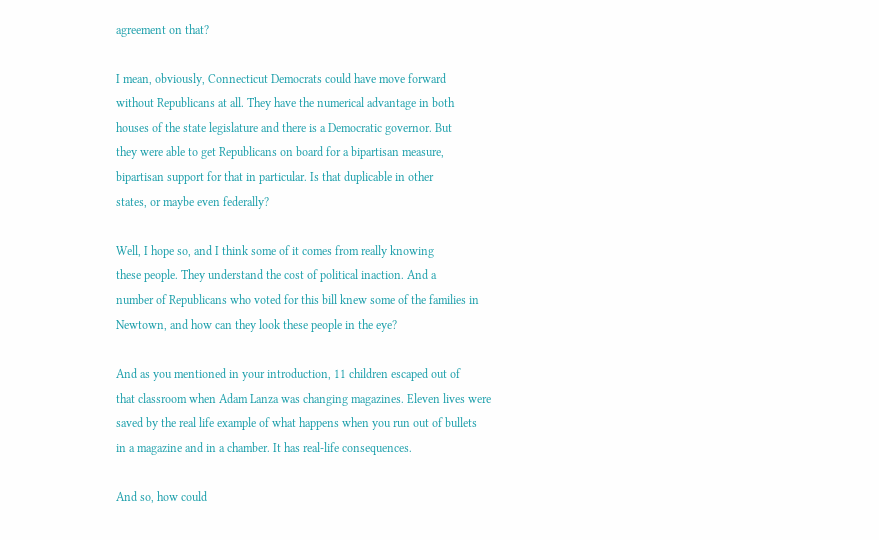agreement on that?

I mean, obviously, Connecticut Democrats could have move forward
without Republicans at all. They have the numerical advantage in both
houses of the state legislature and there is a Democratic governor. But
they were able to get Republicans on board for a bipartisan measure,
bipartisan support for that in particular. Is that duplicable in other
states, or maybe even federally?

Well, I hope so, and I think some of it comes from really knowing
these people. They understand the cost of political inaction. And a
number of Republicans who voted for this bill knew some of the families in
Newtown, and how can they look these people in the eye?

And as you mentioned in your introduction, 11 children escaped out of
that classroom when Adam Lanza was changing magazines. Eleven lives were
saved by the real life example of what happens when you run out of bullets
in a magazine and in a chamber. It has real-life consequences.

And so, how could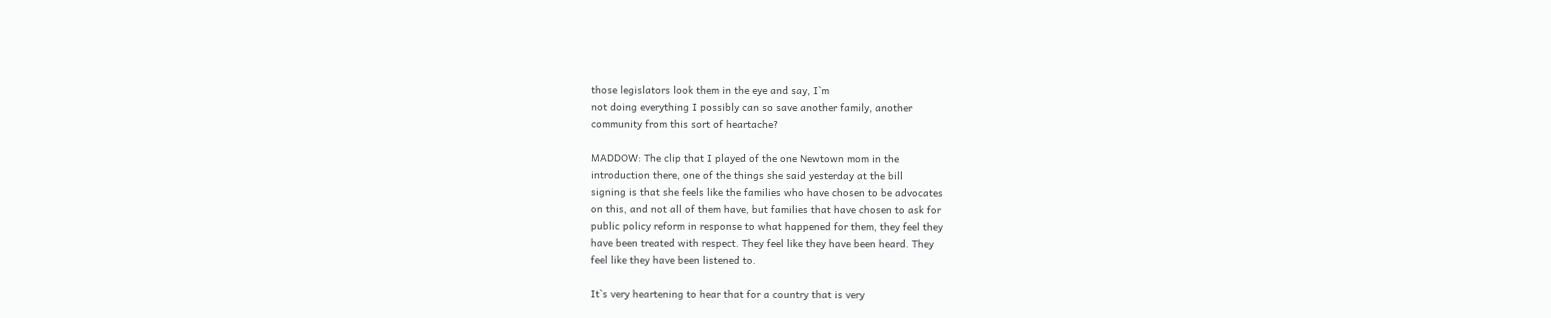those legislators look them in the eye and say, I`m
not doing everything I possibly can so save another family, another
community from this sort of heartache?

MADDOW: The clip that I played of the one Newtown mom in the
introduction there, one of the things she said yesterday at the bill
signing is that she feels like the families who have chosen to be advocates
on this, and not all of them have, but families that have chosen to ask for
public policy reform in response to what happened for them, they feel they
have been treated with respect. They feel like they have been heard. They
feel like they have been listened to.

It`s very heartening to hear that for a country that is very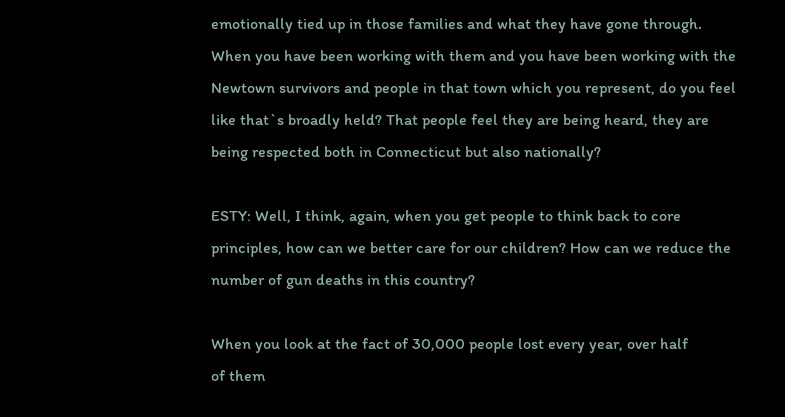emotionally tied up in those families and what they have gone through.
When you have been working with them and you have been working with the
Newtown survivors and people in that town which you represent, do you feel
like that`s broadly held? That people feel they are being heard, they are
being respected both in Connecticut but also nationally?

ESTY: Well, I think, again, when you get people to think back to core
principles, how can we better care for our children? How can we reduce the
number of gun deaths in this country?

When you look at the fact of 30,000 people lost every year, over half
of them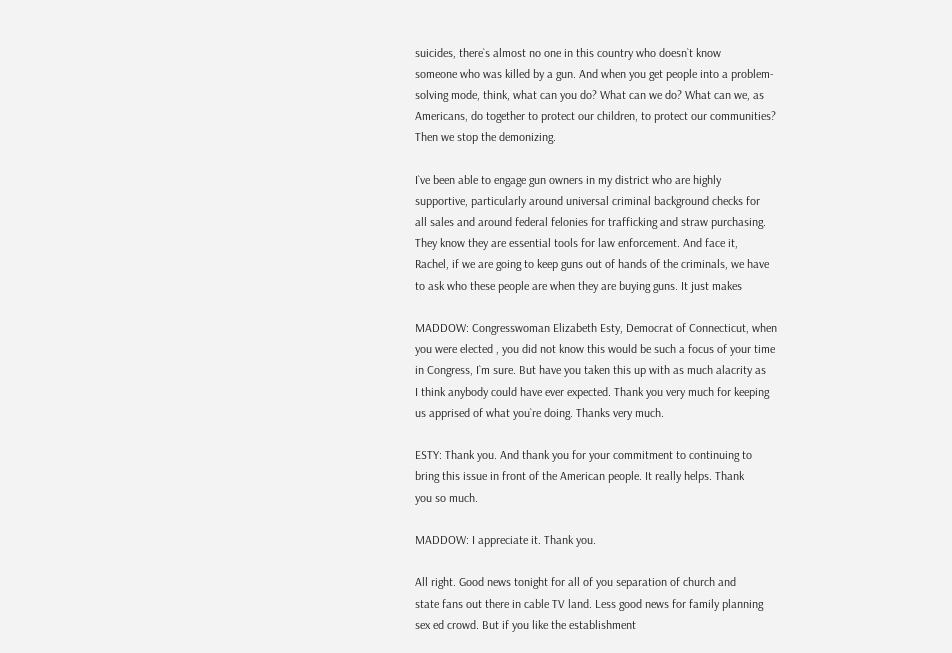suicides, there`s almost no one in this country who doesn`t know
someone who was killed by a gun. And when you get people into a problem-
solving mode, think, what can you do? What can we do? What can we, as
Americans, do together to protect our children, to protect our communities?
Then we stop the demonizing.

I`ve been able to engage gun owners in my district who are highly
supportive, particularly around universal criminal background checks for
all sales and around federal felonies for trafficking and straw purchasing.
They know they are essential tools for law enforcement. And face it,
Rachel, if we are going to keep guns out of hands of the criminals, we have
to ask who these people are when they are buying guns. It just makes

MADDOW: Congresswoman Elizabeth Esty, Democrat of Connecticut, when
you were elected , you did not know this would be such a focus of your time
in Congress, I`m sure. But have you taken this up with as much alacrity as
I think anybody could have ever expected. Thank you very much for keeping
us apprised of what you`re doing. Thanks very much.

ESTY: Thank you. And thank you for your commitment to continuing to
bring this issue in front of the American people. It really helps. Thank
you so much.

MADDOW: I appreciate it. Thank you.

All right. Good news tonight for all of you separation of church and
state fans out there in cable TV land. Less good news for family planning
sex ed crowd. But if you like the establishment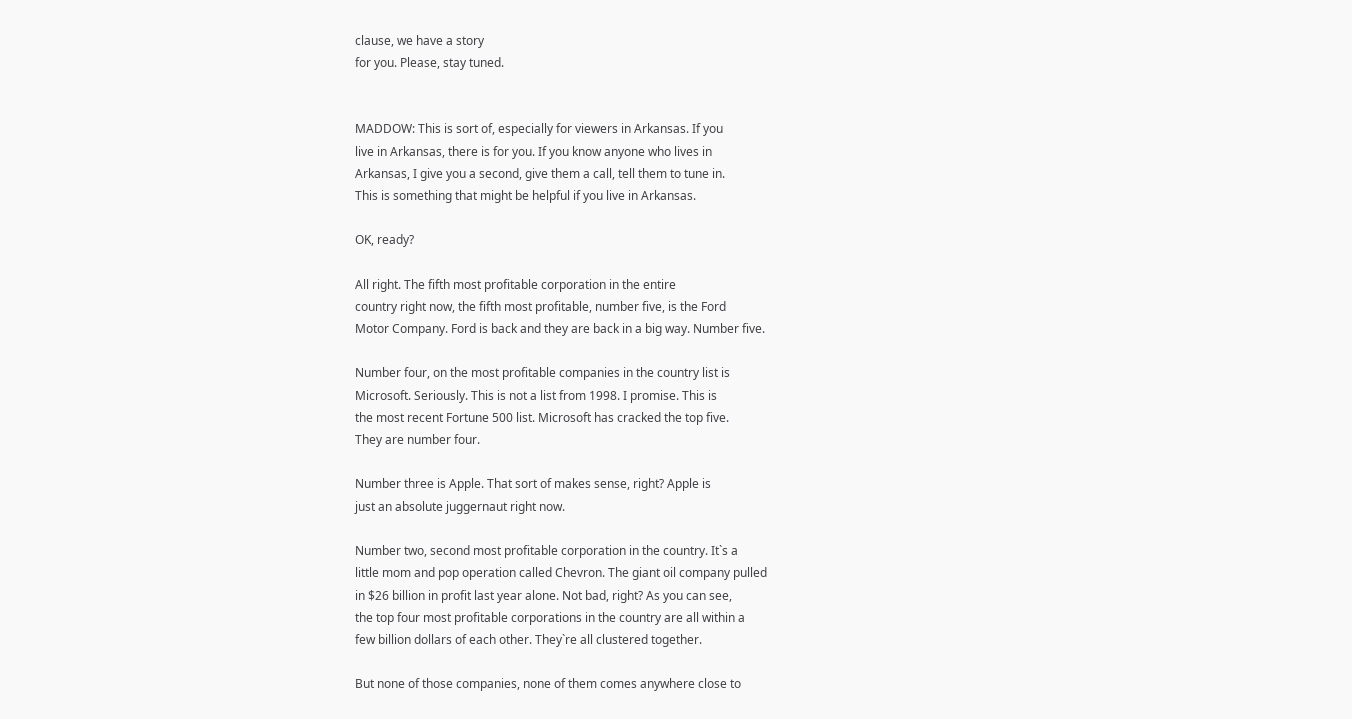clause, we have a story
for you. Please, stay tuned.


MADDOW: This is sort of, especially for viewers in Arkansas. If you
live in Arkansas, there is for you. If you know anyone who lives in
Arkansas, I give you a second, give them a call, tell them to tune in.
This is something that might be helpful if you live in Arkansas.

OK, ready?

All right. The fifth most profitable corporation in the entire
country right now, the fifth most profitable, number five, is the Ford
Motor Company. Ford is back and they are back in a big way. Number five.

Number four, on the most profitable companies in the country list is
Microsoft. Seriously. This is not a list from 1998. I promise. This is
the most recent Fortune 500 list. Microsoft has cracked the top five.
They are number four.

Number three is Apple. That sort of makes sense, right? Apple is
just an absolute juggernaut right now.

Number two, second most profitable corporation in the country. It`s a
little mom and pop operation called Chevron. The giant oil company pulled
in $26 billion in profit last year alone. Not bad, right? As you can see,
the top four most profitable corporations in the country are all within a
few billion dollars of each other. They`re all clustered together.

But none of those companies, none of them comes anywhere close to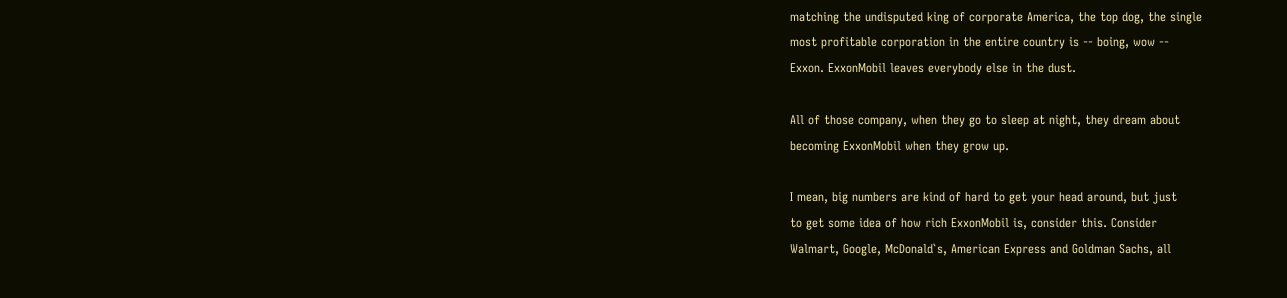matching the undisputed king of corporate America, the top dog, the single
most profitable corporation in the entire country is -- boing, wow --
Exxon. ExxonMobil leaves everybody else in the dust.

All of those company, when they go to sleep at night, they dream about
becoming ExxonMobil when they grow up.

I mean, big numbers are kind of hard to get your head around, but just
to get some idea of how rich ExxonMobil is, consider this. Consider
Walmart, Google, McDonald`s, American Express and Goldman Sachs, all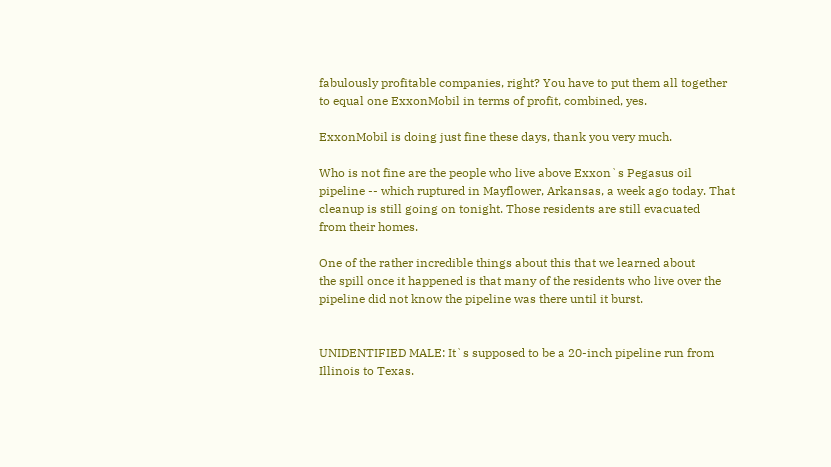fabulously profitable companies, right? You have to put them all together
to equal one ExxonMobil in terms of profit, combined, yes.

ExxonMobil is doing just fine these days, thank you very much.

Who is not fine are the people who live above Exxon`s Pegasus oil
pipeline -- which ruptured in Mayflower, Arkansas, a week ago today. That
cleanup is still going on tonight. Those residents are still evacuated
from their homes.

One of the rather incredible things about this that we learned about
the spill once it happened is that many of the residents who live over the
pipeline did not know the pipeline was there until it burst.


UNIDENTIFIED MALE: It`s supposed to be a 20-inch pipeline run from
Illinois to Texas.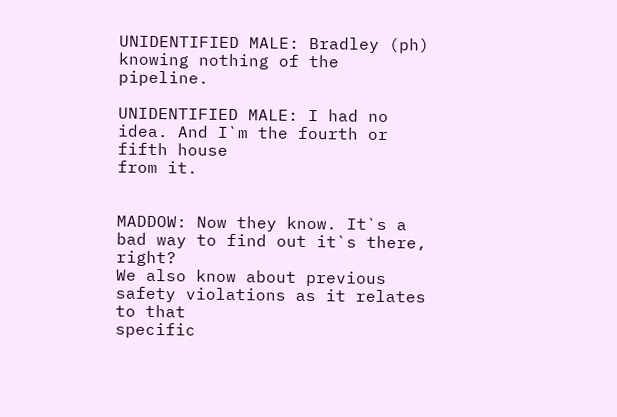UNIDENTIFIED MALE: Bradley (ph) knowing nothing of the pipeline.

UNIDENTIFIED MALE: I had no idea. And I`m the fourth or fifth house
from it.


MADDOW: Now they know. It`s a bad way to find out it`s there, right?
We also know about previous safety violations as it relates to that
specific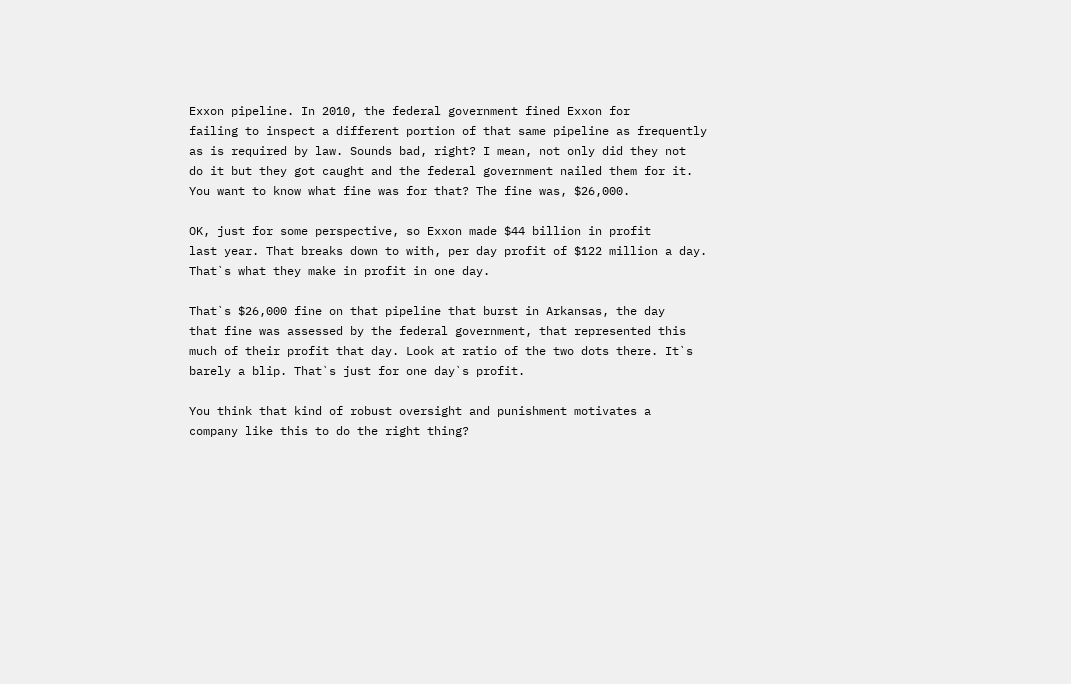Exxon pipeline. In 2010, the federal government fined Exxon for
failing to inspect a different portion of that same pipeline as frequently
as is required by law. Sounds bad, right? I mean, not only did they not
do it but they got caught and the federal government nailed them for it.
You want to know what fine was for that? The fine was, $26,000.

OK, just for some perspective, so Exxon made $44 billion in profit
last year. That breaks down to with, per day profit of $122 million a day.
That`s what they make in profit in one day.

That`s $26,000 fine on that pipeline that burst in Arkansas, the day
that fine was assessed by the federal government, that represented this
much of their profit that day. Look at ratio of the two dots there. It`s
barely a blip. That`s just for one day`s profit.

You think that kind of robust oversight and punishment motivates a
company like this to do the right thing?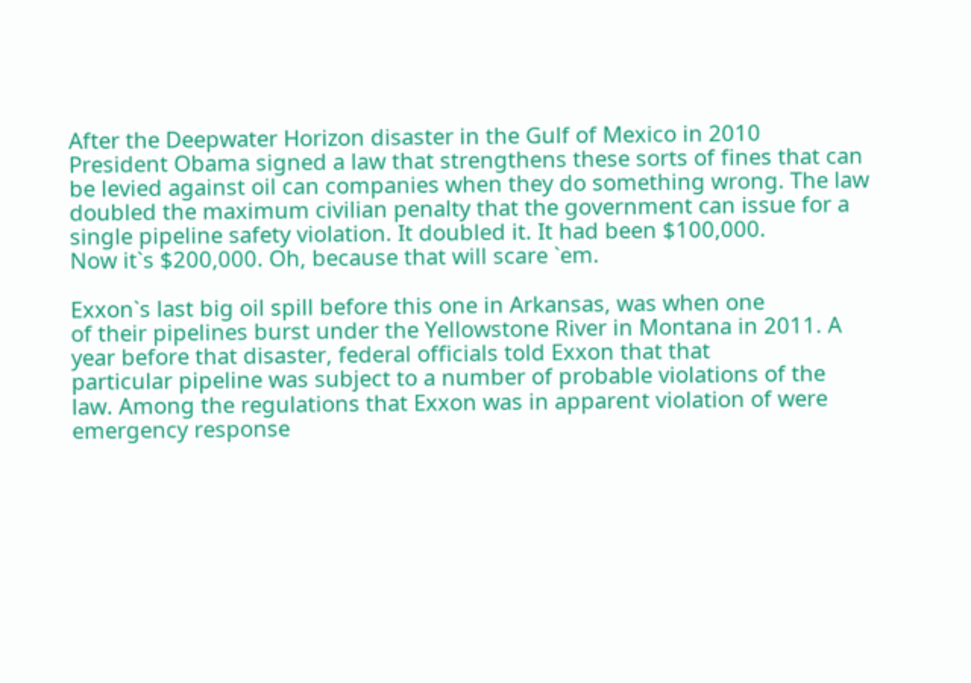After the Deepwater Horizon disaster in the Gulf of Mexico in 2010
President Obama signed a law that strengthens these sorts of fines that can
be levied against oil can companies when they do something wrong. The law
doubled the maximum civilian penalty that the government can issue for a
single pipeline safety violation. It doubled it. It had been $100,000.
Now it`s $200,000. Oh, because that will scare `em.

Exxon`s last big oil spill before this one in Arkansas, was when one
of their pipelines burst under the Yellowstone River in Montana in 2011. A
year before that disaster, federal officials told Exxon that that
particular pipeline was subject to a number of probable violations of the
law. Among the regulations that Exxon was in apparent violation of were
emergency response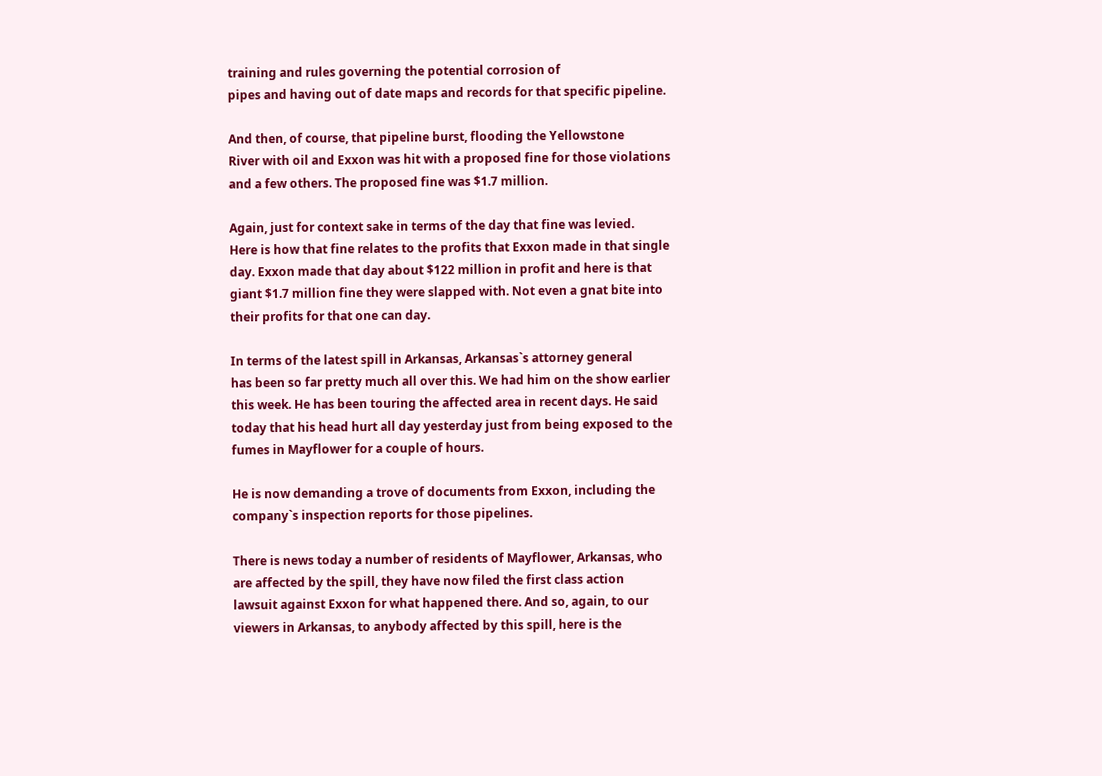training and rules governing the potential corrosion of
pipes and having out of date maps and records for that specific pipeline.

And then, of course, that pipeline burst, flooding the Yellowstone
River with oil and Exxon was hit with a proposed fine for those violations
and a few others. The proposed fine was $1.7 million.

Again, just for context sake in terms of the day that fine was levied.
Here is how that fine relates to the profits that Exxon made in that single
day. Exxon made that day about $122 million in profit and here is that
giant $1.7 million fine they were slapped with. Not even a gnat bite into
their profits for that one can day.

In terms of the latest spill in Arkansas, Arkansas`s attorney general
has been so far pretty much all over this. We had him on the show earlier
this week. He has been touring the affected area in recent days. He said
today that his head hurt all day yesterday just from being exposed to the
fumes in Mayflower for a couple of hours.

He is now demanding a trove of documents from Exxon, including the
company`s inspection reports for those pipelines.

There is news today a number of residents of Mayflower, Arkansas, who
are affected by the spill, they have now filed the first class action
lawsuit against Exxon for what happened there. And so, again, to our
viewers in Arkansas, to anybody affected by this spill, here is the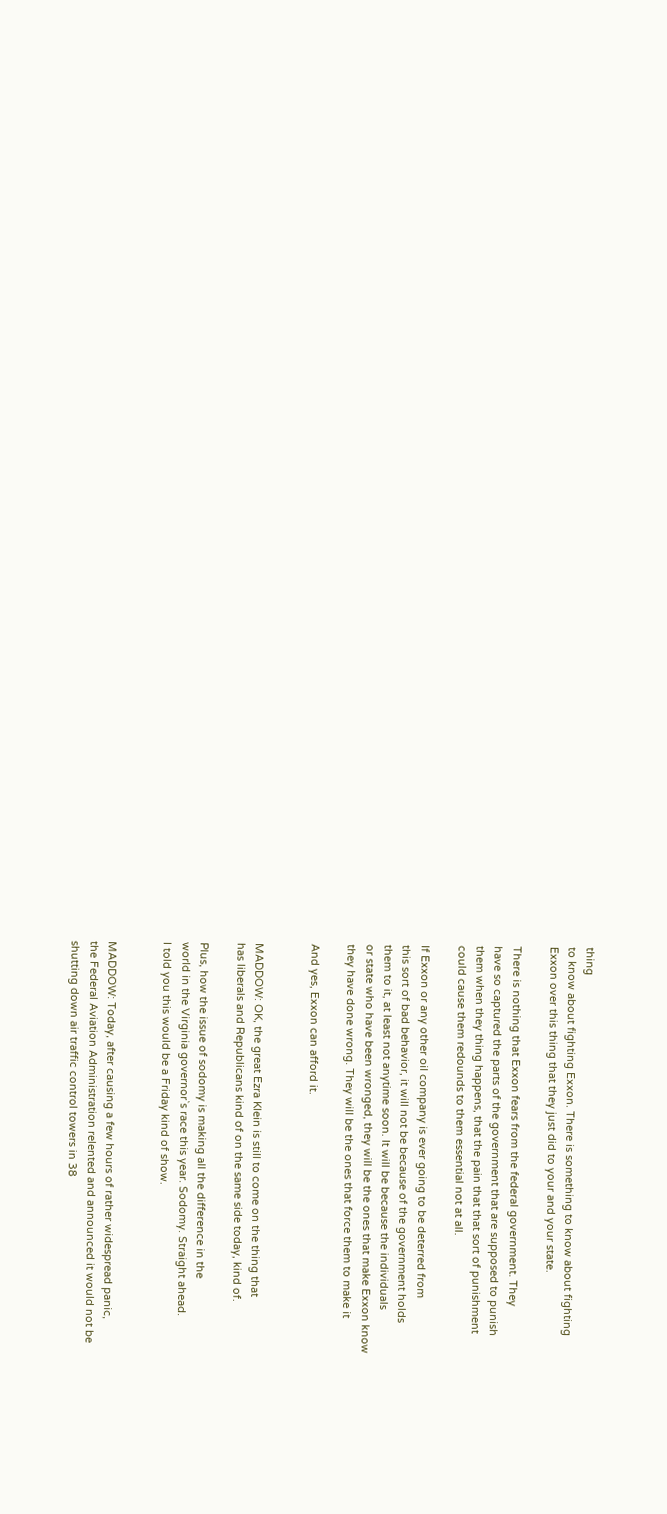thing
to know about fighting Exxon. There is something to know about fighting
Exxon over this thing that they just did to your and your state.

There is nothing that Exxon fears from the federal government. They
have so captured the parts of the government that are supposed to punish
them when they thing happens, that the pain that that sort of punishment
could cause them redounds to them essential not at all.

If Exxon or any other oil company is ever going to be deterred from
this sort of bad behavior, it will not be because of the government holds
them to it, at least not anytime soon. It will be because the individuals
or state who have been wronged, they will be the ones that make Exxon know
they have done wrong. They will be the ones that force them to make it

And yes, Exxon can afford it.


MADDOW: OK, the great Ezra Klein is still to come on the thing that
has liberals and Republicans kind of on the same side today, kind of.

Plus, how the issue of sodomy is making all the difference in the
world in the Virginia governor`s race this year. Sodomy. Straight ahead.
I told you this would be a Friday kind of show.


MADDOW: Today, after causing a few hours of rather widespread panic,
the Federal Aviation Administration relented and announced it would not be
shutting down air traffic control towers in 38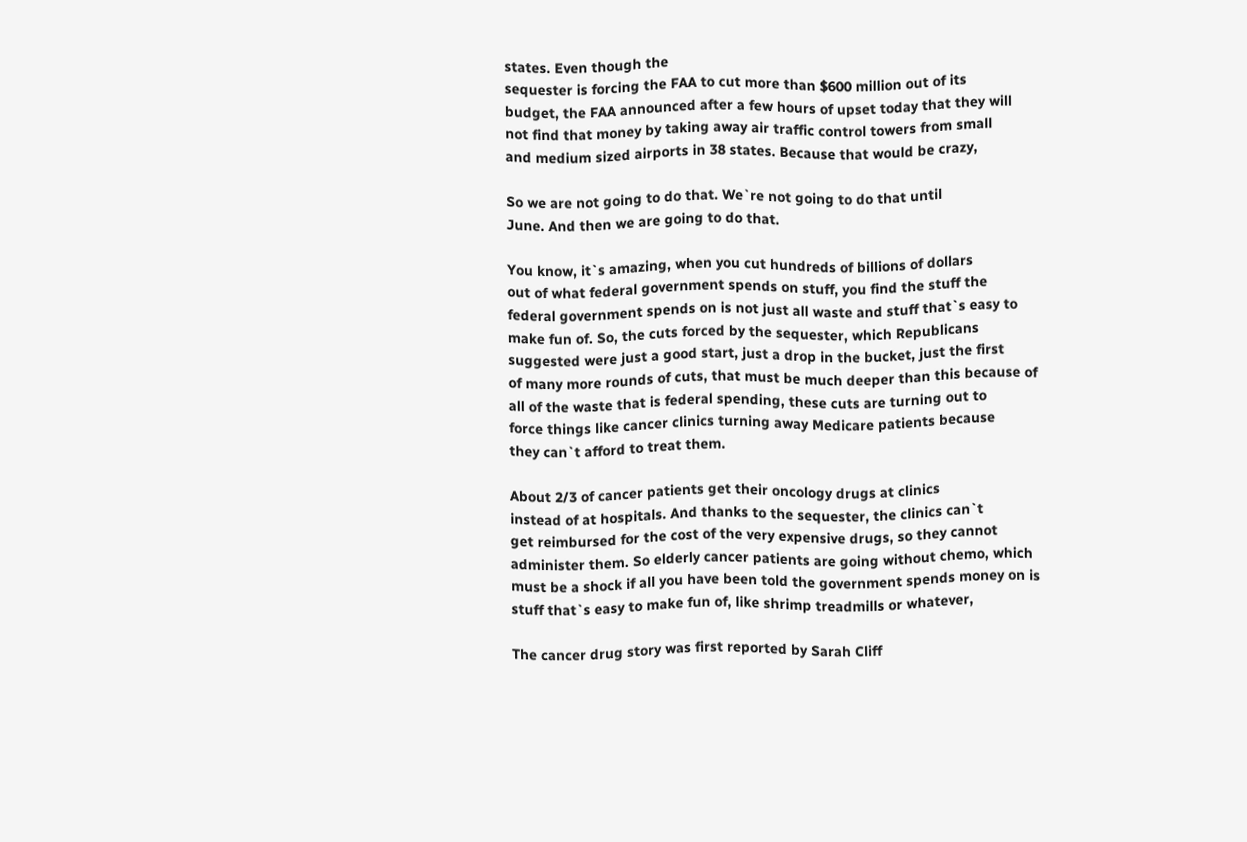states. Even though the
sequester is forcing the FAA to cut more than $600 million out of its
budget, the FAA announced after a few hours of upset today that they will
not find that money by taking away air traffic control towers from small
and medium sized airports in 38 states. Because that would be crazy,

So we are not going to do that. We`re not going to do that until
June. And then we are going to do that.

You know, it`s amazing, when you cut hundreds of billions of dollars
out of what federal government spends on stuff, you find the stuff the
federal government spends on is not just all waste and stuff that`s easy to
make fun of. So, the cuts forced by the sequester, which Republicans
suggested were just a good start, just a drop in the bucket, just the first
of many more rounds of cuts, that must be much deeper than this because of
all of the waste that is federal spending, these cuts are turning out to
force things like cancer clinics turning away Medicare patients because
they can`t afford to treat them.

About 2/3 of cancer patients get their oncology drugs at clinics
instead of at hospitals. And thanks to the sequester, the clinics can`t
get reimbursed for the cost of the very expensive drugs, so they cannot
administer them. So elderly cancer patients are going without chemo, which
must be a shock if all you have been told the government spends money on is
stuff that`s easy to make fun of, like shrimp treadmills or whatever,

The cancer drug story was first reported by Sarah Cliff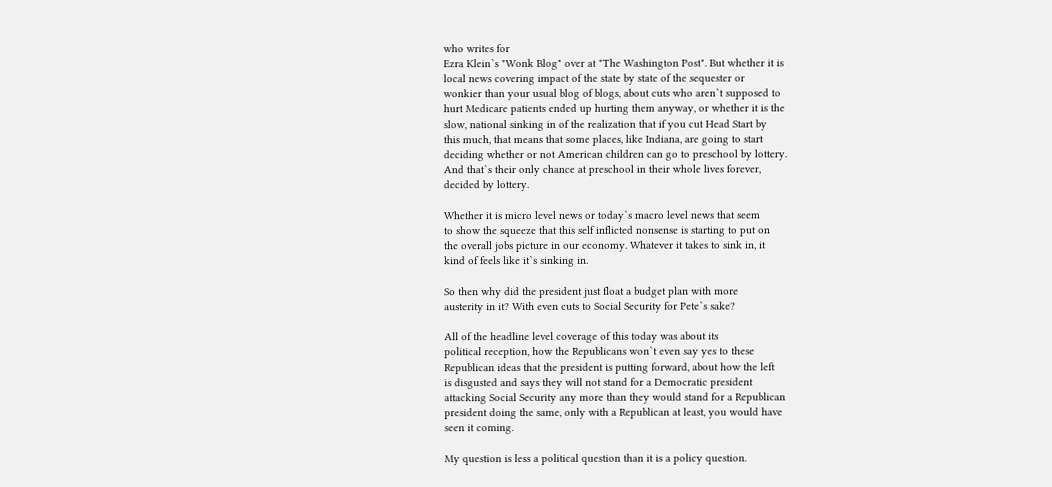who writes for
Ezra Klein`s "Wonk Blog" over at "The Washington Post". But whether it is
local news covering impact of the state by state of the sequester or
wonkier than your usual blog of blogs, about cuts who aren`t supposed to
hurt Medicare patients ended up hurting them anyway, or whether it is the
slow, national sinking in of the realization that if you cut Head Start by
this much, that means that some places, like Indiana, are going to start
deciding whether or not American children can go to preschool by lottery.
And that`s their only chance at preschool in their whole lives forever,
decided by lottery.

Whether it is micro level news or today`s macro level news that seem
to show the squeeze that this self inflicted nonsense is starting to put on
the overall jobs picture in our economy. Whatever it takes to sink in, it
kind of feels like it`s sinking in.

So then why did the president just float a budget plan with more
austerity in it? With even cuts to Social Security for Pete`s sake?

All of the headline level coverage of this today was about its
political reception, how the Republicans won`t even say yes to these
Republican ideas that the president is putting forward, about how the left
is disgusted and says they will not stand for a Democratic president
attacking Social Security any more than they would stand for a Republican
president doing the same, only with a Republican at least, you would have
seen it coming.

My question is less a political question than it is a policy question.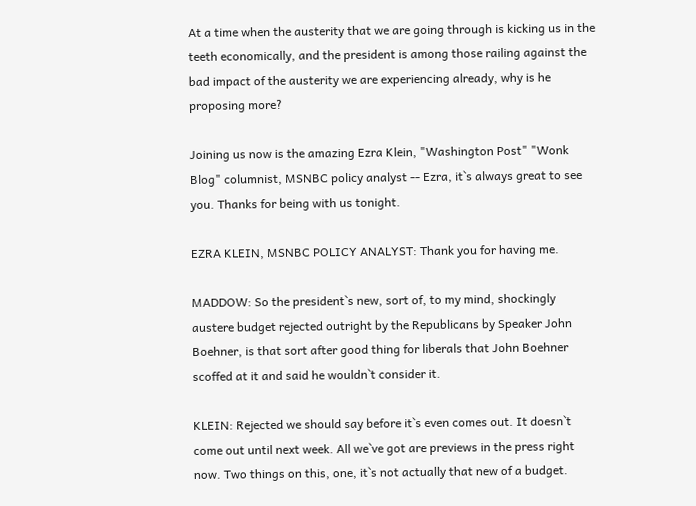At a time when the austerity that we are going through is kicking us in the
teeth economically, and the president is among those railing against the
bad impact of the austerity we are experiencing already, why is he
proposing more?

Joining us now is the amazing Ezra Klein, "Washington Post" "Wonk
Blog" columnist, MSNBC policy analyst -- Ezra, it`s always great to see
you. Thanks for being with us tonight.

EZRA KLEIN, MSNBC POLICY ANALYST: Thank you for having me.

MADDOW: So the president`s new, sort of, to my mind, shockingly
austere budget rejected outright by the Republicans by Speaker John
Boehner, is that sort after good thing for liberals that John Boehner
scoffed at it and said he wouldn`t consider it.

KLEIN: Rejected we should say before it`s even comes out. It doesn`t
come out until next week. All we`ve got are previews in the press right
now. Two things on this, one, it`s not actually that new of a budget.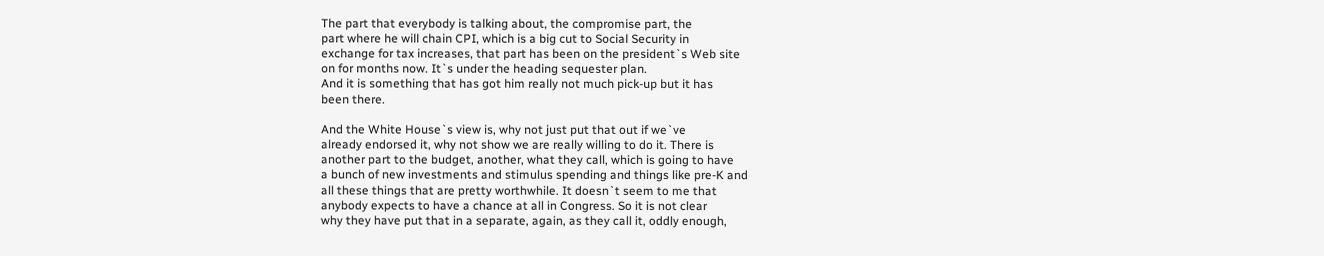The part that everybody is talking about, the compromise part, the
part where he will chain CPI, which is a big cut to Social Security in
exchange for tax increases, that part has been on the president`s Web site
on for months now. It`s under the heading sequester plan.
And it is something that has got him really not much pick-up but it has
been there.

And the White House`s view is, why not just put that out if we`ve
already endorsed it, why not show we are really willing to do it. There is
another part to the budget, another, what they call, which is going to have
a bunch of new investments and stimulus spending and things like pre-K and
all these things that are pretty worthwhile. It doesn`t seem to me that
anybody expects to have a chance at all in Congress. So it is not clear
why they have put that in a separate, again, as they call it, oddly enough,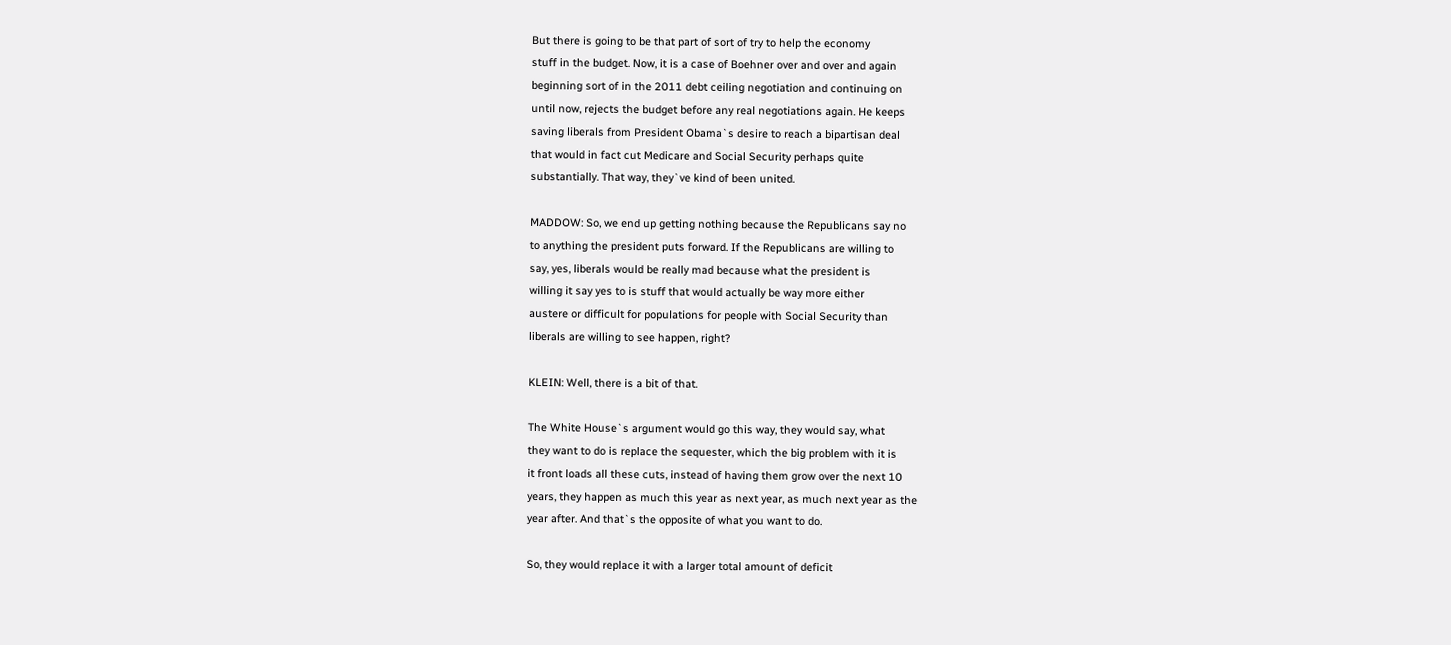But there is going to be that part of sort of try to help the economy
stuff in the budget. Now, it is a case of Boehner over and over and again
beginning sort of in the 2011 debt ceiling negotiation and continuing on
until now, rejects the budget before any real negotiations again. He keeps
saving liberals from President Obama`s desire to reach a bipartisan deal
that would in fact cut Medicare and Social Security perhaps quite
substantially. That way, they`ve kind of been united.

MADDOW: So, we end up getting nothing because the Republicans say no
to anything the president puts forward. If the Republicans are willing to
say, yes, liberals would be really mad because what the president is
willing it say yes to is stuff that would actually be way more either
austere or difficult for populations for people with Social Security than
liberals are willing to see happen, right?

KLEIN: Well, there is a bit of that.

The White House`s argument would go this way, they would say, what
they want to do is replace the sequester, which the big problem with it is
it front loads all these cuts, instead of having them grow over the next 10
years, they happen as much this year as next year, as much next year as the
year after. And that`s the opposite of what you want to do.

So, they would replace it with a larger total amount of deficit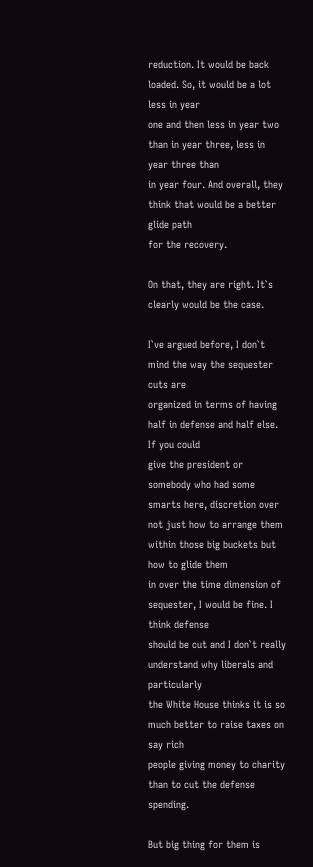reduction. It would be back loaded. So, it would be a lot less in year
one and then less in year two than in year three, less in year three than
in year four. And overall, they think that would be a better glide path
for the recovery.

On that, they are right. It`s clearly would be the case.

I`ve argued before, I don`t mind the way the sequester cuts are
organized in terms of having half in defense and half else. If you could
give the president or somebody who had some smarts here, discretion over
not just how to arrange them within those big buckets but how to glide them
in over the time dimension of sequester, I would be fine. I think defense
should be cut and I don`t really understand why liberals and particularly
the White House thinks it is so much better to raise taxes on say rich
people giving money to charity than to cut the defense spending.

But big thing for them is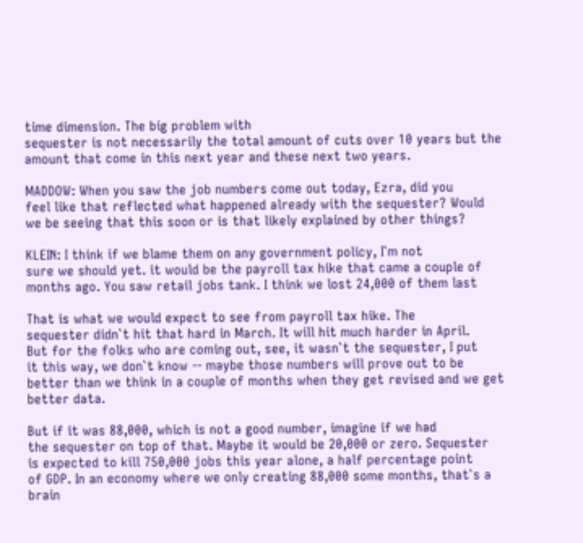time dimension. The big problem with
sequester is not necessarily the total amount of cuts over 10 years but the
amount that come in this next year and these next two years.

MADDOW: When you saw the job numbers come out today, Ezra, did you
feel like that reflected what happened already with the sequester? Would
we be seeing that this soon or is that likely explained by other things?

KLEIN: I think if we blame them on any government policy, I`m not
sure we should yet. it would be the payroll tax hike that came a couple of
months ago. You saw retail jobs tank. I think we lost 24,000 of them last

That is what we would expect to see from payroll tax hike. The
sequester didn`t hit that hard in March. It will hit much harder in April.
But for the folks who are coming out, see, it wasn`t the sequester, I put
it this way, we don`t know -- maybe those numbers will prove out to be
better than we think in a couple of months when they get revised and we get
better data.

But if it was 88,000, which is not a good number, imagine if we had
the sequester on top of that. Maybe it would be 20,000 or zero. Sequester
is expected to kill 750,000 jobs this year alone, a half percentage point
of GDP. In an economy where we only creating 88,000 some months, that`s a
brain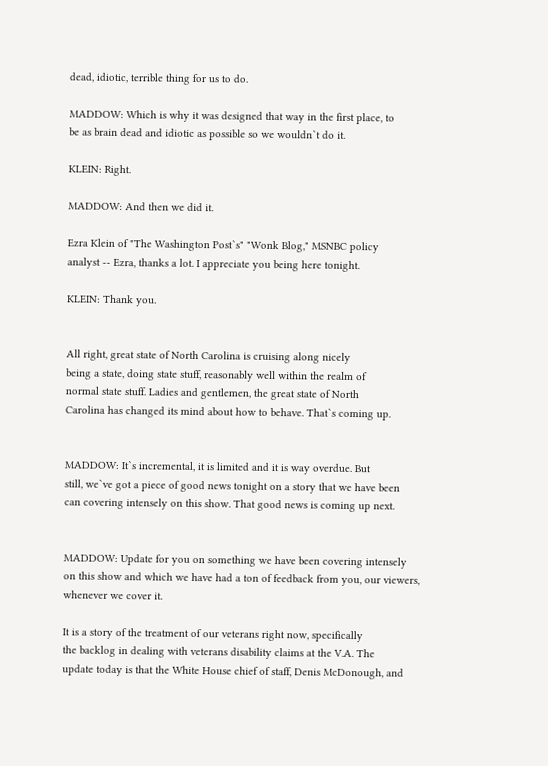dead, idiotic, terrible thing for us to do.

MADDOW: Which is why it was designed that way in the first place, to
be as brain dead and idiotic as possible so we wouldn`t do it.

KLEIN: Right.

MADDOW: And then we did it.

Ezra Klein of "The Washington Post`s" "Wonk Blog," MSNBC policy
analyst -- Ezra, thanks a lot. I appreciate you being here tonight.

KLEIN: Thank you.


All right, great state of North Carolina is cruising along nicely
being a state, doing state stuff, reasonably well within the realm of
normal state stuff. Ladies and gentlemen, the great state of North
Carolina has changed its mind about how to behave. That`s coming up.


MADDOW: It`s incremental, it is limited and it is way overdue. But
still, we`ve got a piece of good news tonight on a story that we have been
can covering intensely on this show. That good news is coming up next.


MADDOW: Update for you on something we have been covering intensely
on this show and which we have had a ton of feedback from you, our viewers,
whenever we cover it.

It is a story of the treatment of our veterans right now, specifically
the backlog in dealing with veterans disability claims at the V.A. The
update today is that the White House chief of staff, Denis McDonough, and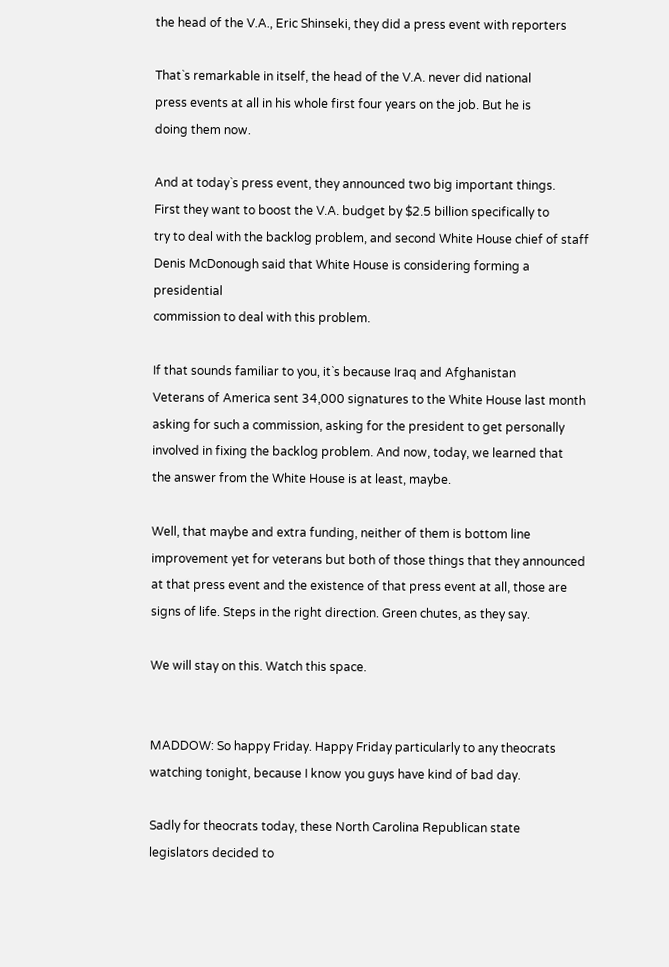the head of the V.A., Eric Shinseki, they did a press event with reporters

That`s remarkable in itself, the head of the V.A. never did national
press events at all in his whole first four years on the job. But he is
doing them now.

And at today`s press event, they announced two big important things.
First they want to boost the V.A. budget by $2.5 billion specifically to
try to deal with the backlog problem, and second White House chief of staff
Denis McDonough said that White House is considering forming a presidential
commission to deal with this problem.

If that sounds familiar to you, it`s because Iraq and Afghanistan
Veterans of America sent 34,000 signatures to the White House last month
asking for such a commission, asking for the president to get personally
involved in fixing the backlog problem. And now, today, we learned that
the answer from the White House is at least, maybe.

Well, that maybe and extra funding, neither of them is bottom line
improvement yet for veterans but both of those things that they announced
at that press event and the existence of that press event at all, those are
signs of life. Steps in the right direction. Green chutes, as they say.

We will stay on this. Watch this space.


MADDOW: So happy Friday. Happy Friday particularly to any theocrats
watching tonight, because I know you guys have kind of bad day.

Sadly for theocrats today, these North Carolina Republican state
legislators decided to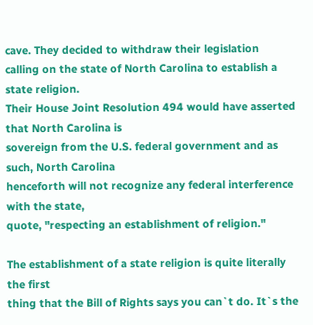cave. They decided to withdraw their legislation
calling on the state of North Carolina to establish a state religion.
Their House Joint Resolution 494 would have asserted that North Carolina is
sovereign from the U.S. federal government and as such, North Carolina
henceforth will not recognize any federal interference with the state,
quote, "respecting an establishment of religion."

The establishment of a state religion is quite literally the first
thing that the Bill of Rights says you can`t do. It`s the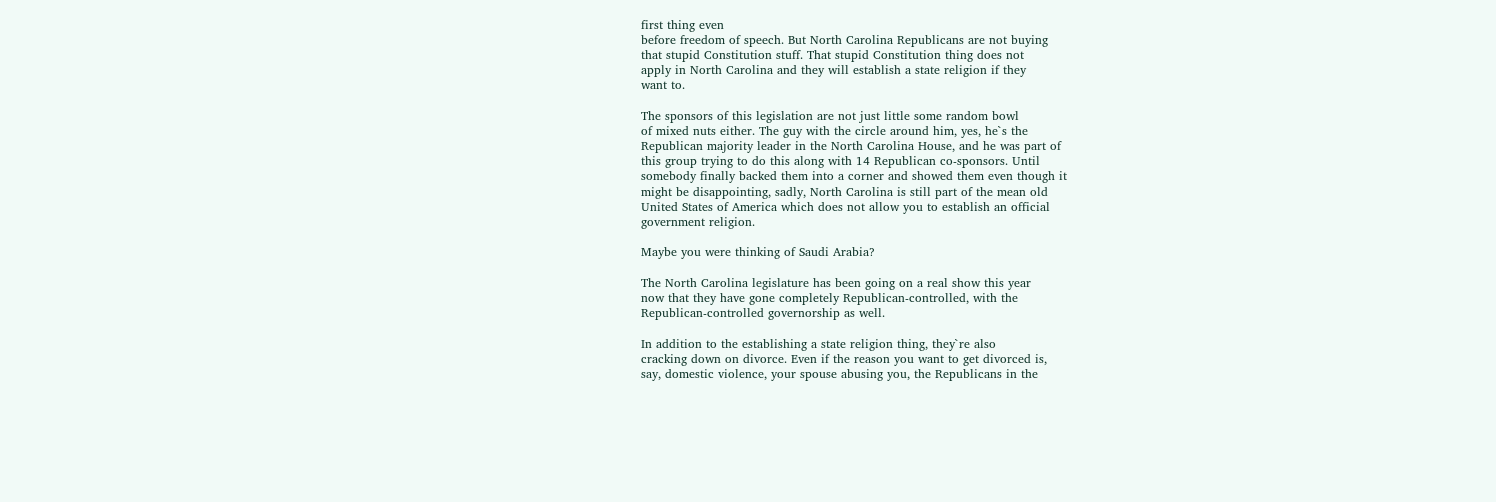first thing even
before freedom of speech. But North Carolina Republicans are not buying
that stupid Constitution stuff. That stupid Constitution thing does not
apply in North Carolina and they will establish a state religion if they
want to.

The sponsors of this legislation are not just little some random bowl
of mixed nuts either. The guy with the circle around him, yes, he`s the
Republican majority leader in the North Carolina House, and he was part of
this group trying to do this along with 14 Republican co-sponsors. Until
somebody finally backed them into a corner and showed them even though it
might be disappointing, sadly, North Carolina is still part of the mean old
United States of America which does not allow you to establish an official
government religion.

Maybe you were thinking of Saudi Arabia?

The North Carolina legislature has been going on a real show this year
now that they have gone completely Republican-controlled, with the
Republican-controlled governorship as well.

In addition to the establishing a state religion thing, they`re also
cracking down on divorce. Even if the reason you want to get divorced is,
say, domestic violence, your spouse abusing you, the Republicans in the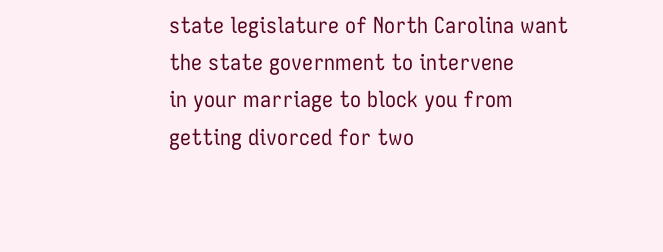state legislature of North Carolina want the state government to intervene
in your marriage to block you from getting divorced for two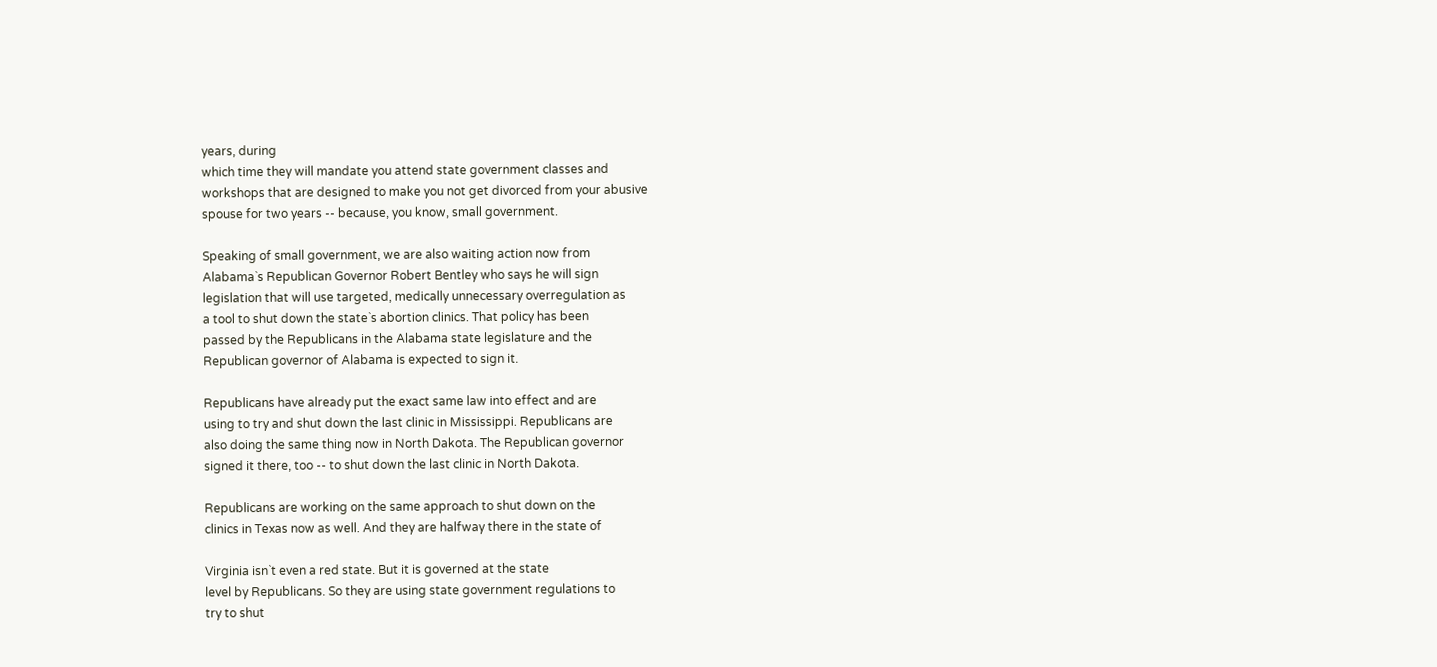years, during
which time they will mandate you attend state government classes and
workshops that are designed to make you not get divorced from your abusive
spouse for two years -- because, you know, small government.

Speaking of small government, we are also waiting action now from
Alabama`s Republican Governor Robert Bentley who says he will sign
legislation that will use targeted, medically unnecessary overregulation as
a tool to shut down the state`s abortion clinics. That policy has been
passed by the Republicans in the Alabama state legislature and the
Republican governor of Alabama is expected to sign it.

Republicans have already put the exact same law into effect and are
using to try and shut down the last clinic in Mississippi. Republicans are
also doing the same thing now in North Dakota. The Republican governor
signed it there, too -- to shut down the last clinic in North Dakota.

Republicans are working on the same approach to shut down on the
clinics in Texas now as well. And they are halfway there in the state of

Virginia isn`t even a red state. But it is governed at the state
level by Republicans. So they are using state government regulations to
try to shut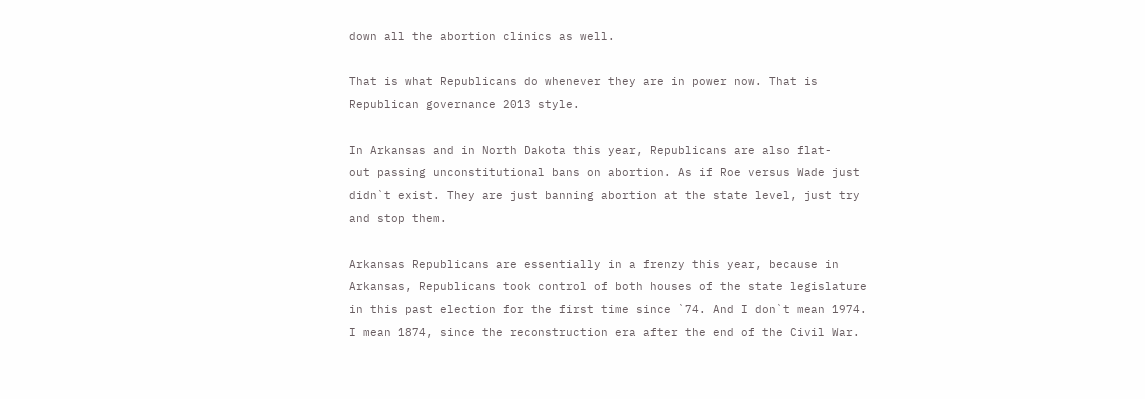down all the abortion clinics as well.

That is what Republicans do whenever they are in power now. That is
Republican governance 2013 style.

In Arkansas and in North Dakota this year, Republicans are also flat-
out passing unconstitutional bans on abortion. As if Roe versus Wade just
didn`t exist. They are just banning abortion at the state level, just try
and stop them.

Arkansas Republicans are essentially in a frenzy this year, because in
Arkansas, Republicans took control of both houses of the state legislature
in this past election for the first time since `74. And I don`t mean 1974.
I mean 1874, since the reconstruction era after the end of the Civil War.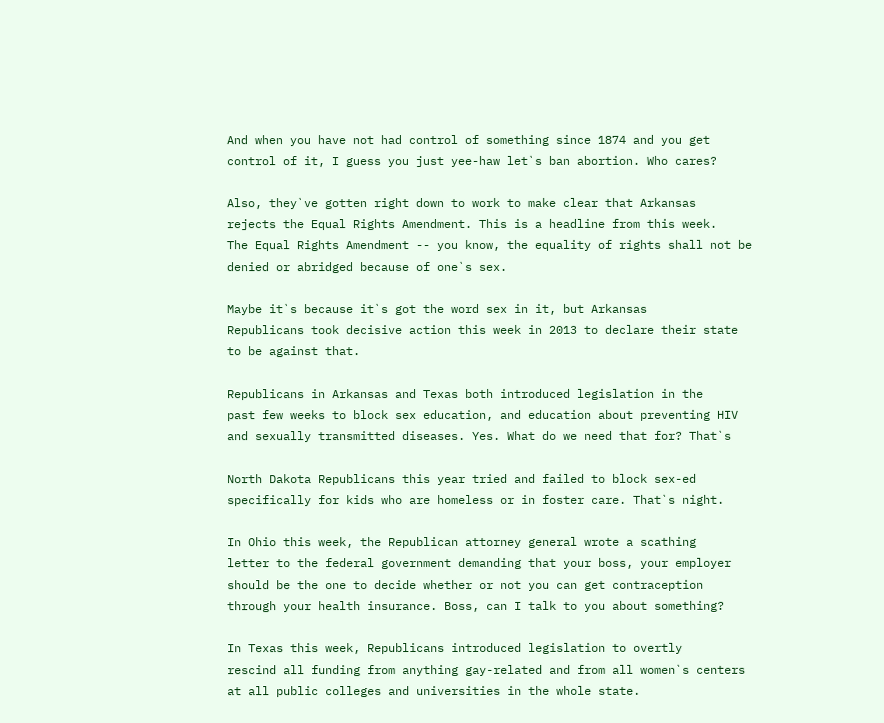And when you have not had control of something since 1874 and you get
control of it, I guess you just yee-haw let`s ban abortion. Who cares?

Also, they`ve gotten right down to work to make clear that Arkansas
rejects the Equal Rights Amendment. This is a headline from this week.
The Equal Rights Amendment -- you know, the equality of rights shall not be
denied or abridged because of one`s sex.

Maybe it`s because it`s got the word sex in it, but Arkansas
Republicans took decisive action this week in 2013 to declare their state
to be against that.

Republicans in Arkansas and Texas both introduced legislation in the
past few weeks to block sex education, and education about preventing HIV
and sexually transmitted diseases. Yes. What do we need that for? That`s

North Dakota Republicans this year tried and failed to block sex-ed
specifically for kids who are homeless or in foster care. That`s night.

In Ohio this week, the Republican attorney general wrote a scathing
letter to the federal government demanding that your boss, your employer
should be the one to decide whether or not you can get contraception
through your health insurance. Boss, can I talk to you about something?

In Texas this week, Republicans introduced legislation to overtly
rescind all funding from anything gay-related and from all women`s centers
at all public colleges and universities in the whole state.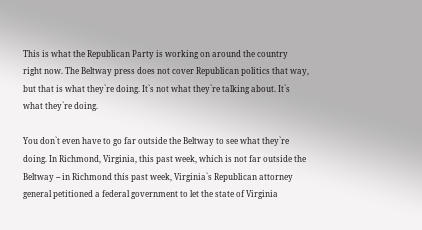This is what the Republican Party is working on around the country
right now. The Beltway press does not cover Republican politics that way,
but that is what they`re doing. It`s not what they`re talking about. It`s
what they`re doing.

You don`t even have to go far outside the Beltway to see what they`re
doing. In Richmond, Virginia, this past week, which is not far outside the
Beltway -- in Richmond this past week, Virginia`s Republican attorney
general petitioned a federal government to let the state of Virginia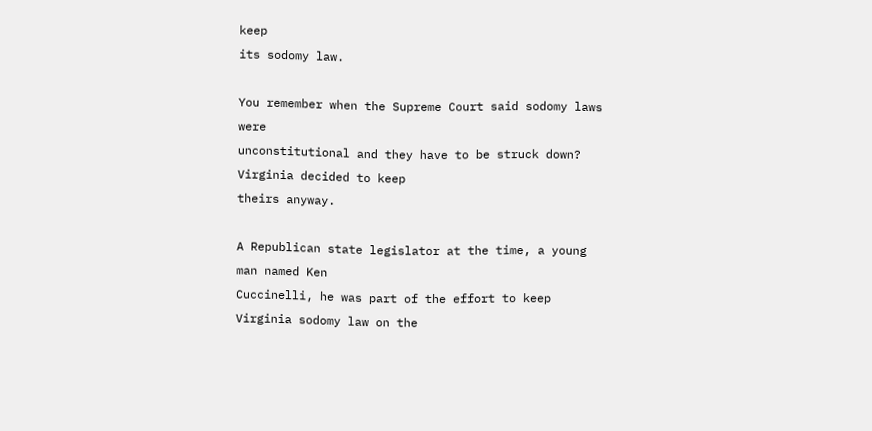keep
its sodomy law.

You remember when the Supreme Court said sodomy laws were
unconstitutional and they have to be struck down? Virginia decided to keep
theirs anyway.

A Republican state legislator at the time, a young man named Ken
Cuccinelli, he was part of the effort to keep Virginia sodomy law on the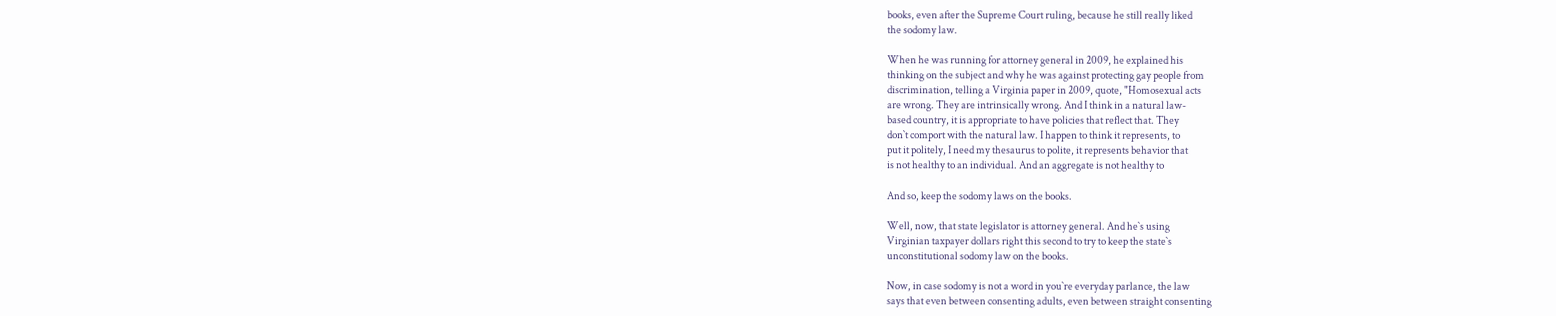books, even after the Supreme Court ruling, because he still really liked
the sodomy law.

When he was running for attorney general in 2009, he explained his
thinking on the subject and why he was against protecting gay people from
discrimination, telling a Virginia paper in 2009, quote, "Homosexual acts
are wrong. They are intrinsically wrong. And I think in a natural law-
based country, it is appropriate to have policies that reflect that. They
don`t comport with the natural law. I happen to think it represents, to
put it politely, I need my thesaurus to polite, it represents behavior that
is not healthy to an individual. And an aggregate is not healthy to

And so, keep the sodomy laws on the books.

Well, now, that state legislator is attorney general. And he`s using
Virginian taxpayer dollars right this second to try to keep the state`s
unconstitutional sodomy law on the books.

Now, in case sodomy is not a word in you`re everyday parlance, the law
says that even between consenting adults, even between straight consenting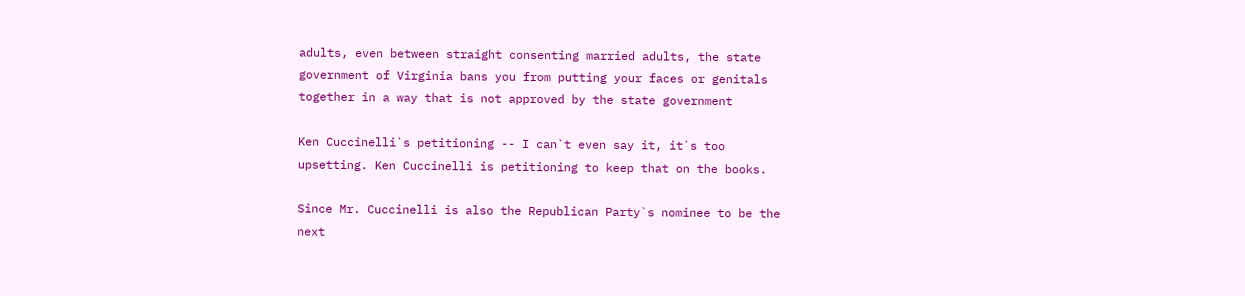adults, even between straight consenting married adults, the state
government of Virginia bans you from putting your faces or genitals
together in a way that is not approved by the state government

Ken Cuccinelli`s petitioning -- I can`t even say it, it`s too
upsetting. Ken Cuccinelli is petitioning to keep that on the books.

Since Mr. Cuccinelli is also the Republican Party`s nominee to be the
next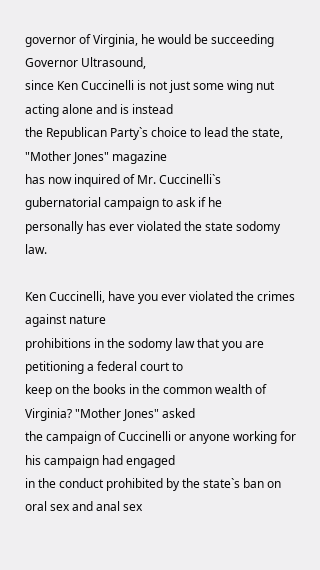governor of Virginia, he would be succeeding Governor Ultrasound,
since Ken Cuccinelli is not just some wing nut acting alone and is instead
the Republican Party`s choice to lead the state, "Mother Jones" magazine
has now inquired of Mr. Cuccinelli`s gubernatorial campaign to ask if he
personally has ever violated the state sodomy law.

Ken Cuccinelli, have you ever violated the crimes against nature
prohibitions in the sodomy law that you are petitioning a federal court to
keep on the books in the common wealth of Virginia? "Mother Jones" asked
the campaign of Cuccinelli or anyone working for his campaign had engaged
in the conduct prohibited by the state`s ban on oral sex and anal sex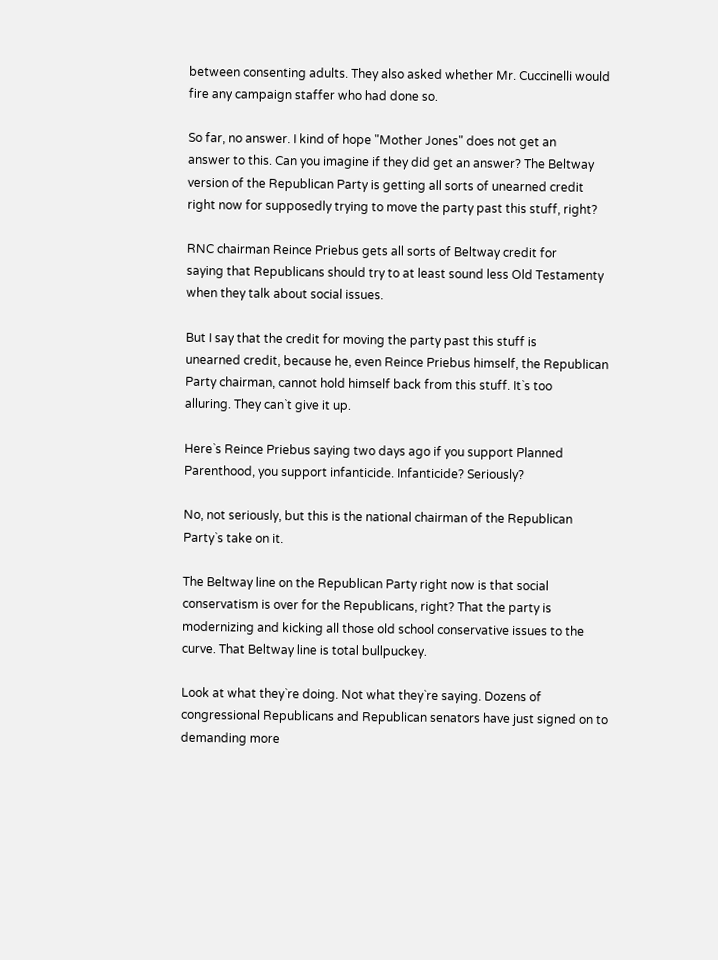between consenting adults. They also asked whether Mr. Cuccinelli would
fire any campaign staffer who had done so.

So far, no answer. I kind of hope "Mother Jones" does not get an
answer to this. Can you imagine if they did get an answer? The Beltway
version of the Republican Party is getting all sorts of unearned credit
right now for supposedly trying to move the party past this stuff, right?

RNC chairman Reince Priebus gets all sorts of Beltway credit for
saying that Republicans should try to at least sound less Old Testamenty
when they talk about social issues.

But I say that the credit for moving the party past this stuff is
unearned credit, because he, even Reince Priebus himself, the Republican
Party chairman, cannot hold himself back from this stuff. It`s too
alluring. They can`t give it up.

Here`s Reince Priebus saying two days ago if you support Planned
Parenthood, you support infanticide. Infanticide? Seriously?

No, not seriously, but this is the national chairman of the Republican
Party`s take on it.

The Beltway line on the Republican Party right now is that social
conservatism is over for the Republicans, right? That the party is
modernizing and kicking all those old school conservative issues to the
curve. That Beltway line is total bullpuckey.

Look at what they`re doing. Not what they`re saying. Dozens of
congressional Republicans and Republican senators have just signed on to
demanding more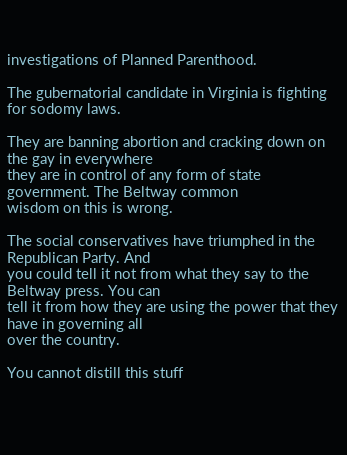investigations of Planned Parenthood.

The gubernatorial candidate in Virginia is fighting for sodomy laws.

They are banning abortion and cracking down on the gay in everywhere
they are in control of any form of state government. The Beltway common
wisdom on this is wrong.

The social conservatives have triumphed in the Republican Party. And
you could tell it not from what they say to the Beltway press. You can
tell it from how they are using the power that they have in governing all
over the country.

You cannot distill this stuff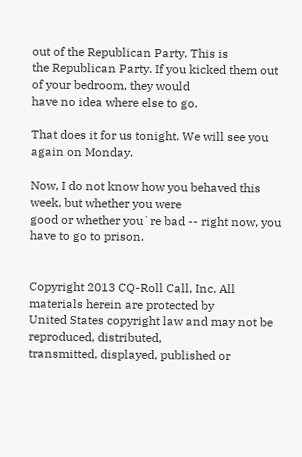out of the Republican Party. This is
the Republican Party. If you kicked them out of your bedroom, they would
have no idea where else to go.

That does it for us tonight. We will see you again on Monday.

Now, I do not know how you behaved this week, but whether you were
good or whether you`re bad -- right now, you have to go to prison.


Copyright 2013 CQ-Roll Call, Inc. All materials herein are protected by
United States copyright law and may not be reproduced, distributed,
transmitted, displayed, published or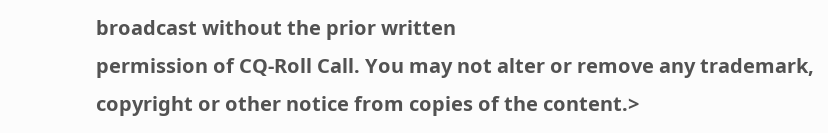broadcast without the prior written
permission of CQ-Roll Call. You may not alter or remove any trademark,
copyright or other notice from copies of the content.>